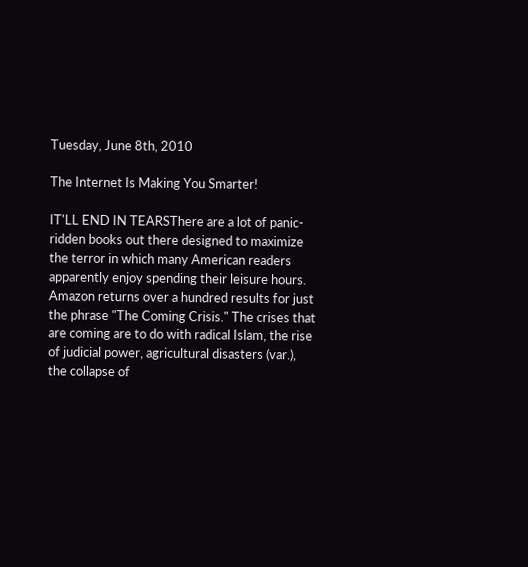Tuesday, June 8th, 2010

The Internet Is Making You Smarter!

IT'LL END IN TEARSThere are a lot of panic-ridden books out there designed to maximize the terror in which many American readers apparently enjoy spending their leisure hours. Amazon returns over a hundred results for just the phrase "The Coming Crisis." The crises that are coming are to do with radical Islam, the rise of judicial power, agricultural disasters (var.), the collapse of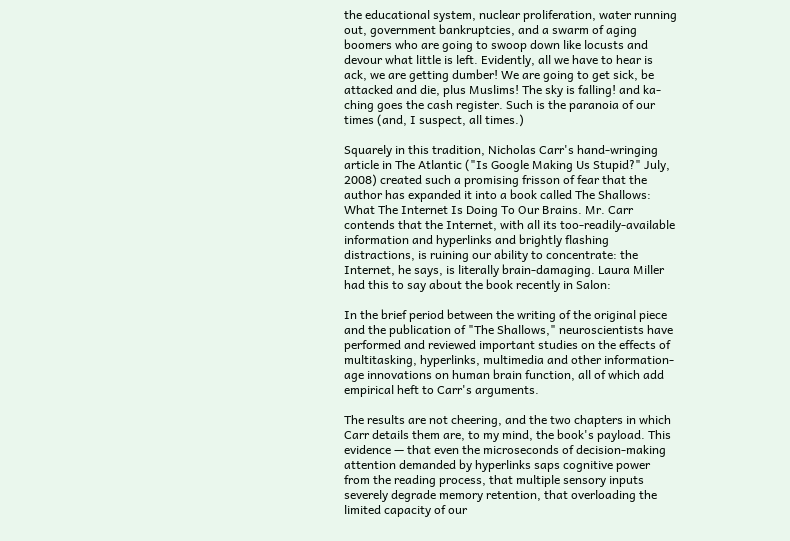the educational system, nuclear proliferation, water running out, government bankruptcies, and a swarm of aging boomers who are going to swoop down like locusts and devour what little is left. Evidently, all we have to hear is ack, we are getting dumber! We are going to get sick, be attacked and die, plus Muslims! The sky is falling! and ka-ching goes the cash register. Such is the paranoia of our times (and, I suspect, all times.)

Squarely in this tradition, Nicholas Carr's hand-wringing article in The Atlantic ("Is Google Making Us Stupid?" July, 2008) created such a promising frisson of fear that the author has expanded it into a book called The Shallows: What The Internet Is Doing To Our Brains. Mr. Carr contends that the Internet, with all its too-readily-available information and hyperlinks and brightly flashing distractions, is ruining our ability to concentrate: the Internet, he says, is literally brain-damaging. Laura Miller had this to say about the book recently in Salon:

In the brief period between the writing of the original piece and the publication of "The Shallows," neuroscientists have performed and reviewed important studies on the effects of multitasking, hyperlinks, multimedia and other information-age innovations on human brain function, all of which add empirical heft to Carr's arguments.

The results are not cheering, and the two chapters in which Carr details them are, to my mind, the book's payload. This evidence — that even the microseconds of decision-making attention demanded by hyperlinks saps cognitive power from the reading process, that multiple sensory inputs severely degrade memory retention, that overloading the limited capacity of our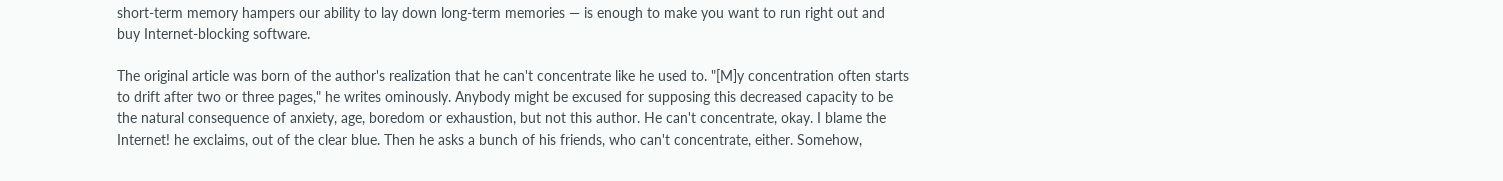short-term memory hampers our ability to lay down long-term memories — is enough to make you want to run right out and buy Internet-blocking software.

The original article was born of the author's realization that he can't concentrate like he used to. "[M]y concentration often starts to drift after two or three pages," he writes ominously. Anybody might be excused for supposing this decreased capacity to be the natural consequence of anxiety, age, boredom or exhaustion, but not this author. He can't concentrate, okay. I blame the Internet! he exclaims, out of the clear blue. Then he asks a bunch of his friends, who can't concentrate, either. Somehow,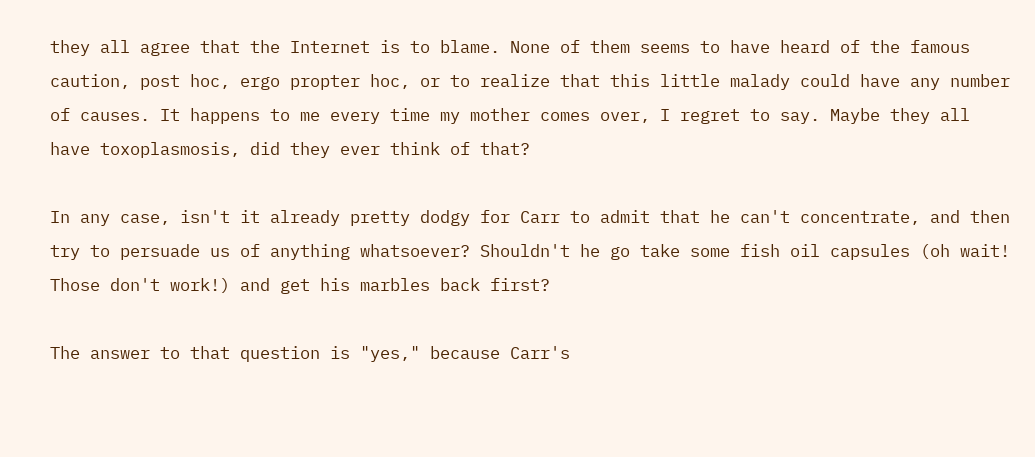they all agree that the Internet is to blame. None of them seems to have heard of the famous caution, post hoc, ergo propter hoc, or to realize that this little malady could have any number of causes. It happens to me every time my mother comes over, I regret to say. Maybe they all have toxoplasmosis, did they ever think of that?

In any case, isn't it already pretty dodgy for Carr to admit that he can't concentrate, and then try to persuade us of anything whatsoever? Shouldn't he go take some fish oil capsules (oh wait! Those don't work!) and get his marbles back first?

The answer to that question is "yes," because Carr's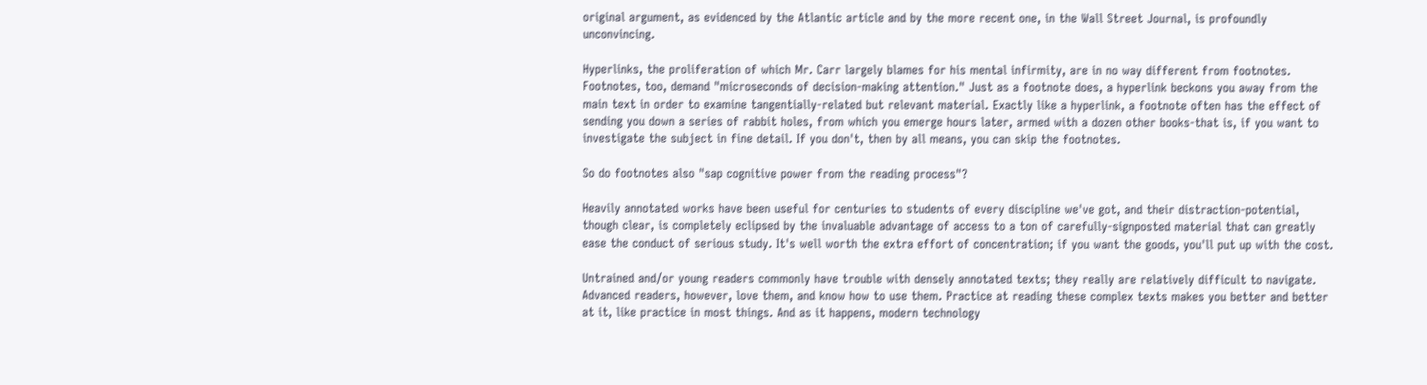original argument, as evidenced by the Atlantic article and by the more recent one, in the Wall Street Journal, is profoundly unconvincing.

Hyperlinks, the proliferation of which Mr. Carr largely blames for his mental infirmity, are in no way different from footnotes. Footnotes, too, demand "microseconds of decision-making attention." Just as a footnote does, a hyperlink beckons you away from the main text in order to examine tangentially-related but relevant material. Exactly like a hyperlink, a footnote often has the effect of sending you down a series of rabbit holes, from which you emerge hours later, armed with a dozen other books-that is, if you want to investigate the subject in fine detail. If you don't, then by all means, you can skip the footnotes.

So do footnotes also "sap cognitive power from the reading process"?

Heavily annotated works have been useful for centuries to students of every discipline we've got, and their distraction-potential, though clear, is completely eclipsed by the invaluable advantage of access to a ton of carefully-signposted material that can greatly ease the conduct of serious study. It's well worth the extra effort of concentration; if you want the goods, you'll put up with the cost.

Untrained and/or young readers commonly have trouble with densely annotated texts; they really are relatively difficult to navigate. Advanced readers, however, love them, and know how to use them. Practice at reading these complex texts makes you better and better at it, like practice in most things. And as it happens, modern technology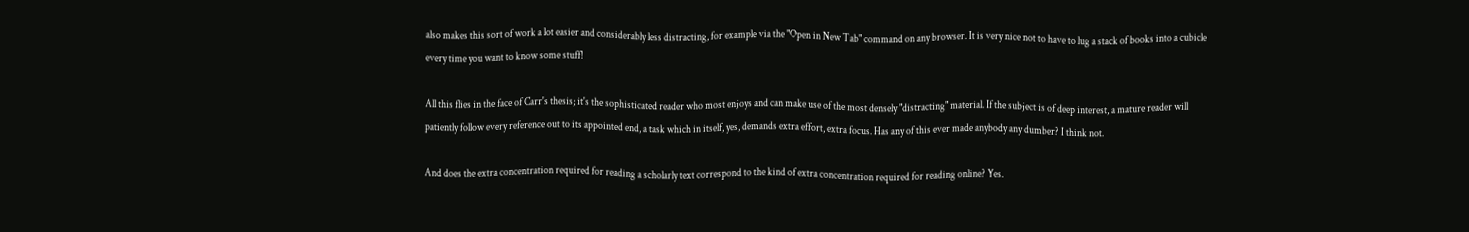also makes this sort of work a lot easier and considerably less distracting, for example via the "Open in New Tab" command on any browser. It is very nice not to have to lug a stack of books into a cubicle every time you want to know some stuff!

All this flies in the face of Carr's thesis; it's the sophisticated reader who most enjoys and can make use of the most densely "distracting" material. If the subject is of deep interest, a mature reader will patiently follow every reference out to its appointed end, a task which in itself, yes, demands extra effort, extra focus. Has any of this ever made anybody any dumber? I think not.

And does the extra concentration required for reading a scholarly text correspond to the kind of extra concentration required for reading online? Yes.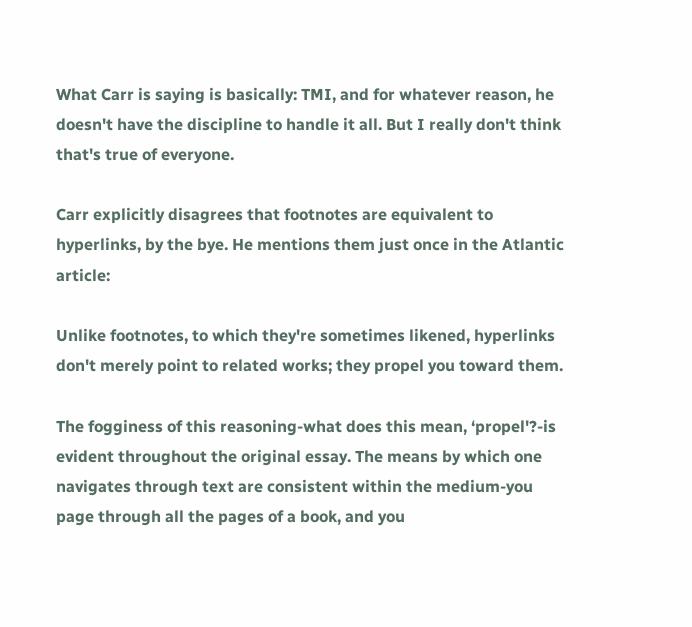What Carr is saying is basically: TMI, and for whatever reason, he doesn't have the discipline to handle it all. But I really don't think that's true of everyone.

Carr explicitly disagrees that footnotes are equivalent to hyperlinks, by the bye. He mentions them just once in the Atlantic article:

Unlike footnotes, to which they're sometimes likened, hyperlinks don't merely point to related works; they propel you toward them.

The fogginess of this reasoning-what does this mean, ‘propel'?-is evident throughout the original essay. The means by which one navigates through text are consistent within the medium-you page through all the pages of a book, and you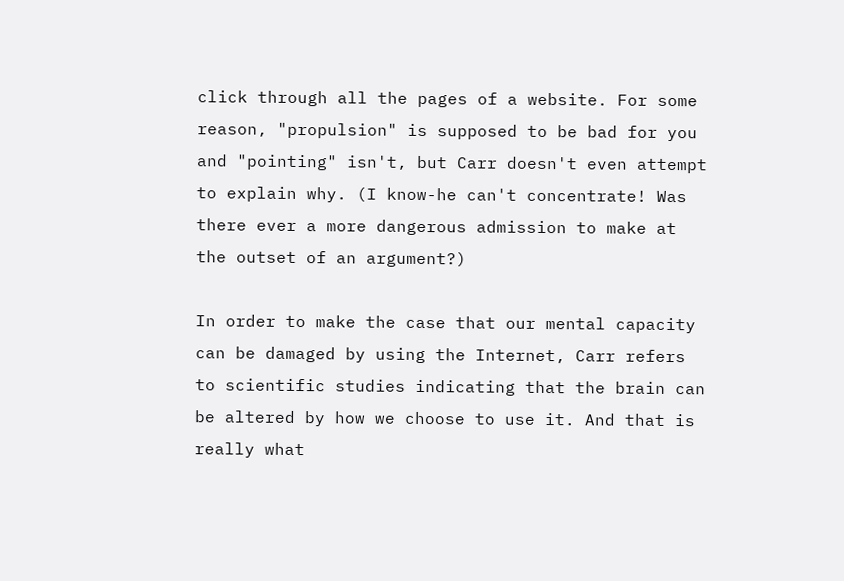click through all the pages of a website. For some reason, "propulsion" is supposed to be bad for you and "pointing" isn't, but Carr doesn't even attempt to explain why. (I know-he can't concentrate! Was there ever a more dangerous admission to make at the outset of an argument?)

In order to make the case that our mental capacity can be damaged by using the Internet, Carr refers to scientific studies indicating that the brain can be altered by how we choose to use it. And that is really what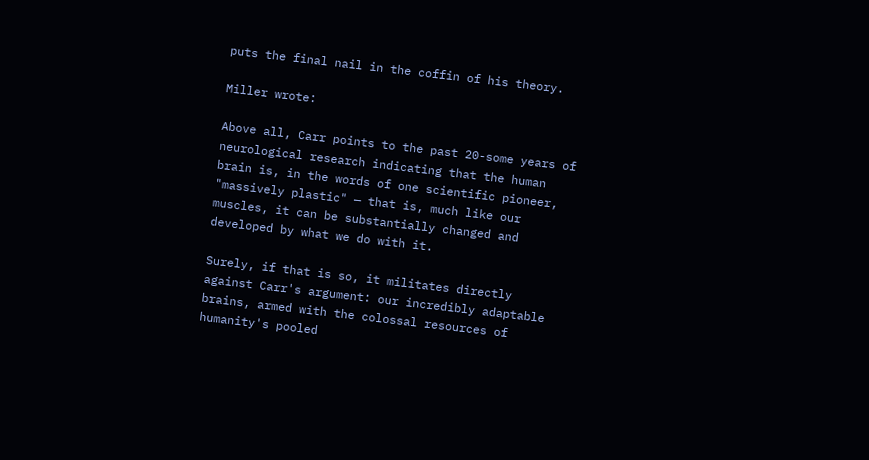puts the final nail in the coffin of his theory.

Miller wrote:

Above all, Carr points to the past 20-some years of neurological research indicating that the human brain is, in the words of one scientific pioneer, "massively plastic" — that is, much like our muscles, it can be substantially changed and developed by what we do with it.

Surely, if that is so, it militates directly against Carr's argument: our incredibly adaptable brains, armed with the colossal resources of humanity's pooled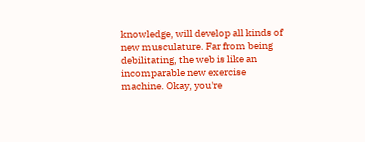knowledge, will develop all kinds of new musculature. Far from being debilitating, the web is like an incomparable new exercise machine. Okay, you're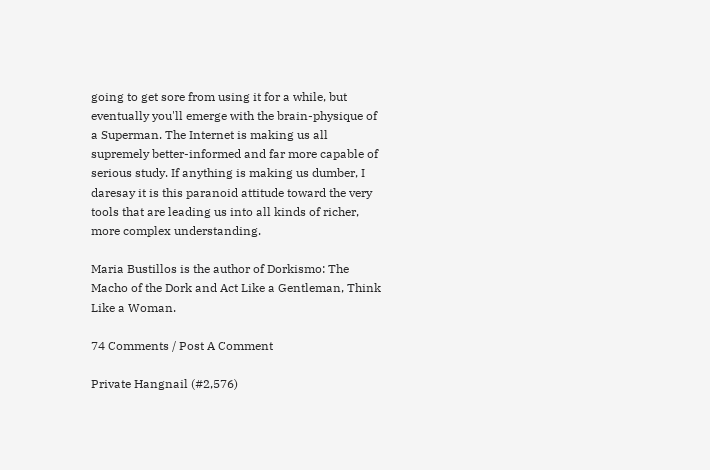going to get sore from using it for a while, but eventually you'll emerge with the brain-physique of a Superman. The Internet is making us all supremely better-informed and far more capable of serious study. If anything is making us dumber, I daresay it is this paranoid attitude toward the very tools that are leading us into all kinds of richer, more complex understanding.

Maria Bustillos is the author of Dorkismo: The Macho of the Dork and Act Like a Gentleman, Think Like a Woman.

74 Comments / Post A Comment

Private Hangnail (#2,576)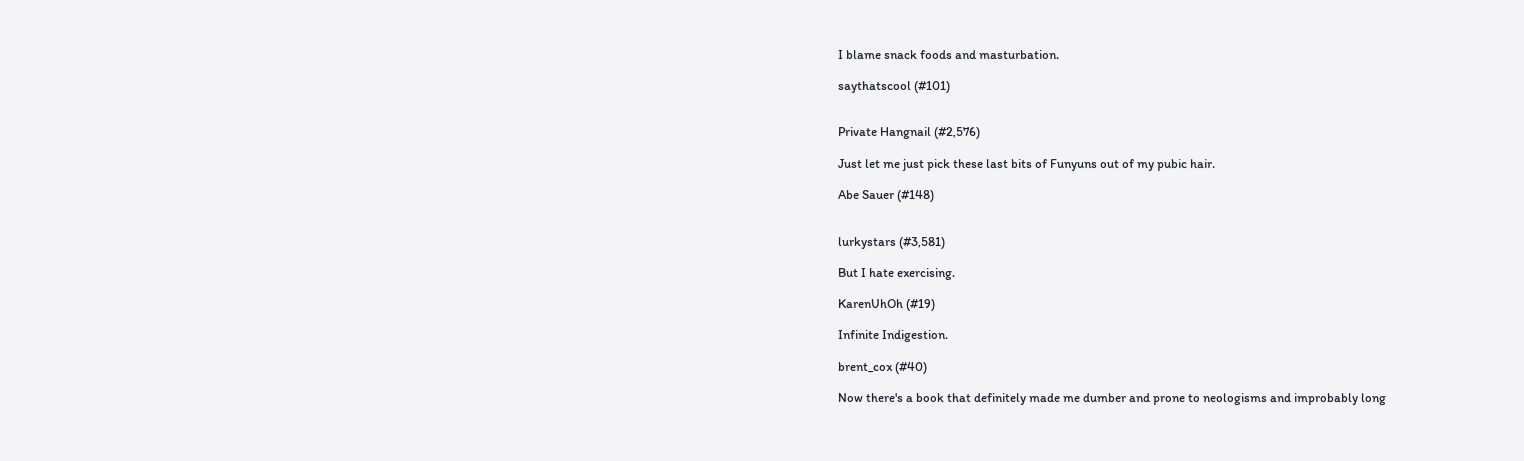I blame snack foods and masturbation.

saythatscool (#101)


Private Hangnail (#2,576)

Just let me just pick these last bits of Funyuns out of my pubic hair.

Abe Sauer (#148)


lurkystars (#3,581)

But I hate exercising.

KarenUhOh (#19)

Infinite Indigestion.

brent_cox (#40)

Now there's a book that definitely made me dumber and prone to neologisms and improbably long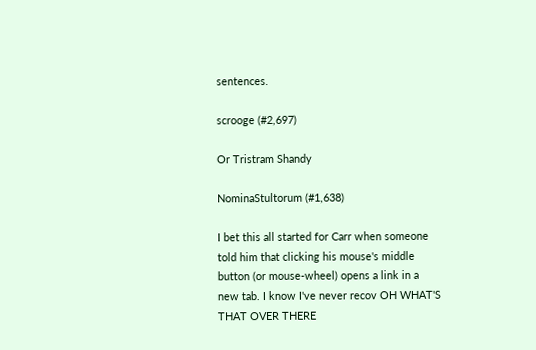sentences.

scrooge (#2,697)

Or Tristram Shandy

NominaStultorum (#1,638)

I bet this all started for Carr when someone told him that clicking his mouse's middle button (or mouse-wheel) opens a link in a new tab. I know I've never recov OH WHAT'S THAT OVER THERE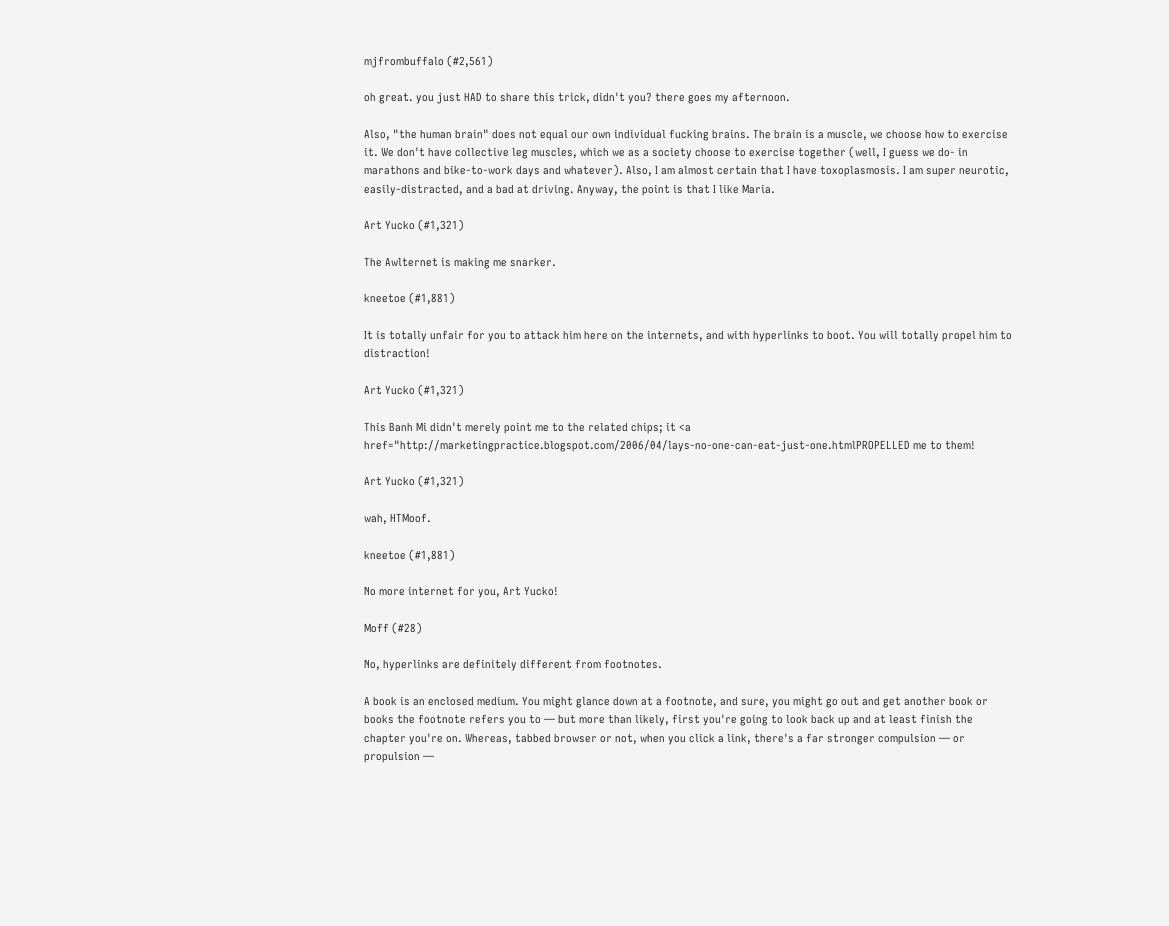mjfrombuffalo (#2,561)

oh great. you just HAD to share this trick, didn't you? there goes my afternoon.

Also, "the human brain" does not equal our own individual fucking brains. The brain is a muscle, we choose how to exercise it. We don't have collective leg muscles, which we as a society choose to exercise together (well, I guess we do- in marathons and bike-to-work days and whatever). Also, I am almost certain that I have toxoplasmosis. I am super neurotic, easily-distracted, and a bad at driving. Anyway, the point is that I like Maria.

Art Yucko (#1,321)

The Awlternet is making me snarker.

kneetoe (#1,881)

It is totally unfair for you to attack him here on the internets, and with hyperlinks to boot. You will totally propel him to distraction!

Art Yucko (#1,321)

This Banh Mi didn't merely point me to the related chips; it <a href="http://marketingpractice.blogspot.com/2006/04/lays-no-one-can-eat-just-one.htmlPROPELLED me to them!

Art Yucko (#1,321)

wah, HTMoof.

kneetoe (#1,881)

No more internet for you, Art Yucko!

Moff (#28)

No, hyperlinks are definitely different from footnotes.

A book is an enclosed medium. You might glance down at a footnote, and sure, you might go out and get another book or books the footnote refers you to — but more than likely, first you're going to look back up and at least finish the chapter you're on. Whereas, tabbed browser or not, when you click a link, there's a far stronger compulsion — or propulsion —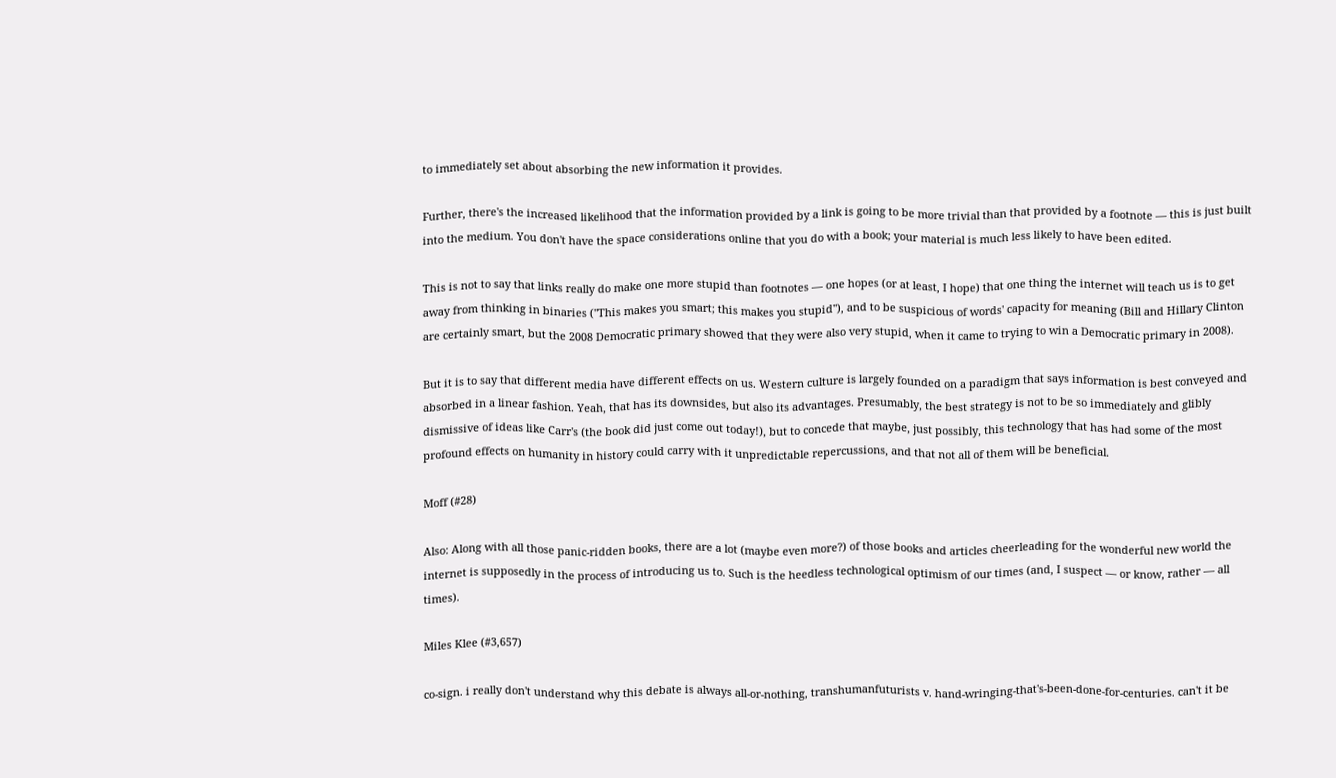to immediately set about absorbing the new information it provides.

Further, there's the increased likelihood that the information provided by a link is going to be more trivial than that provided by a footnote — this is just built into the medium. You don't have the space considerations online that you do with a book; your material is much less likely to have been edited.

This is not to say that links really do make one more stupid than footnotes — one hopes (or at least, I hope) that one thing the internet will teach us is to get away from thinking in binaries ("This makes you smart; this makes you stupid"), and to be suspicious of words' capacity for meaning (Bill and Hillary Clinton are certainly smart, but the 2008 Democratic primary showed that they were also very stupid, when it came to trying to win a Democratic primary in 2008).

But it is to say that different media have different effects on us. Western culture is largely founded on a paradigm that says information is best conveyed and absorbed in a linear fashion. Yeah, that has its downsides, but also its advantages. Presumably, the best strategy is not to be so immediately and glibly dismissive of ideas like Carr's (the book did just come out today!), but to concede that maybe, just possibly, this technology that has had some of the most profound effects on humanity in history could carry with it unpredictable repercussions, and that not all of them will be beneficial.

Moff (#28)

Also: Along with all those panic-ridden books, there are a lot (maybe even more?) of those books and articles cheerleading for the wonderful new world the internet is supposedly in the process of introducing us to. Such is the heedless technological optimism of our times (and, I suspect — or know, rather — all times).

Miles Klee (#3,657)

co-sign. i really don't understand why this debate is always all-or-nothing, transhumanfuturists v. hand-wringing-that's-been-done-for-centuries. can't it be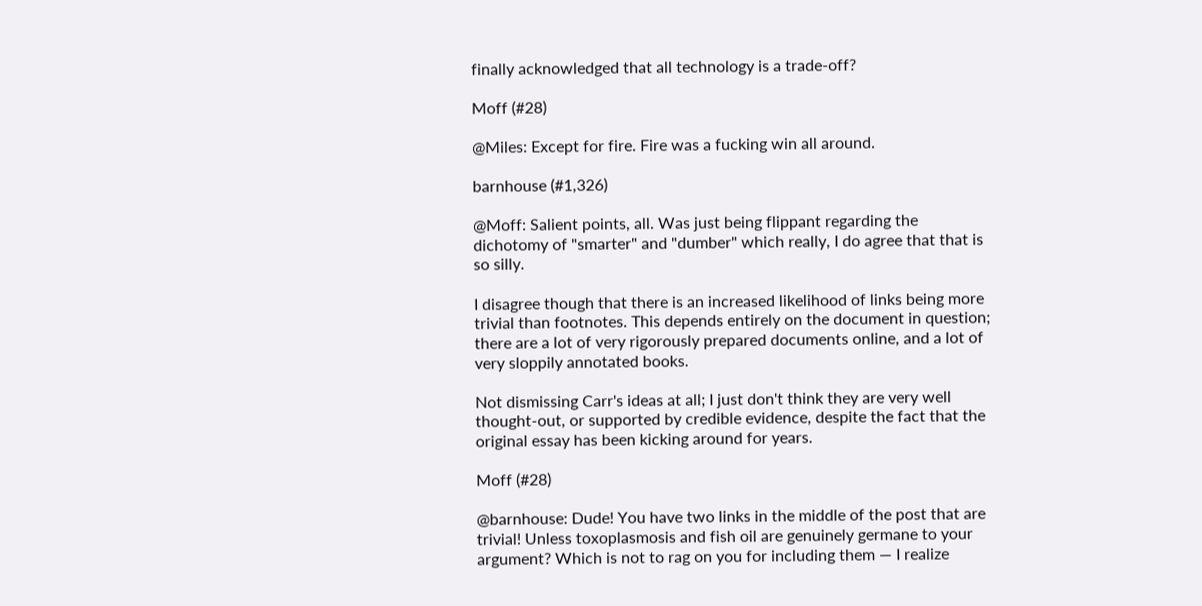finally acknowledged that all technology is a trade-off?

Moff (#28)

@Miles: Except for fire. Fire was a fucking win all around.

barnhouse (#1,326)

@Moff: Salient points, all. Was just being flippant regarding the dichotomy of "smarter" and "dumber" which really, I do agree that that is so silly.

I disagree though that there is an increased likelihood of links being more trivial than footnotes. This depends entirely on the document in question; there are a lot of very rigorously prepared documents online, and a lot of very sloppily annotated books.

Not dismissing Carr's ideas at all; I just don't think they are very well thought-out, or supported by credible evidence, despite the fact that the original essay has been kicking around for years.

Moff (#28)

@barnhouse: Dude! You have two links in the middle of the post that are trivial! Unless toxoplasmosis and fish oil are genuinely germane to your argument? Which is not to rag on you for including them — I realize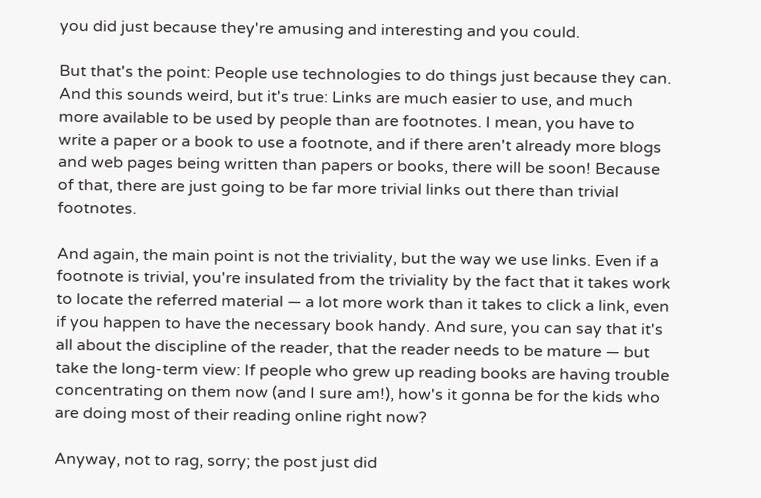you did just because they're amusing and interesting and you could.

But that's the point: People use technologies to do things just because they can. And this sounds weird, but it's true: Links are much easier to use, and much more available to be used by people than are footnotes. I mean, you have to write a paper or a book to use a footnote, and if there aren't already more blogs and web pages being written than papers or books, there will be soon! Because of that, there are just going to be far more trivial links out there than trivial footnotes.

And again, the main point is not the triviality, but the way we use links. Even if a footnote is trivial, you're insulated from the triviality by the fact that it takes work to locate the referred material — a lot more work than it takes to click a link, even if you happen to have the necessary book handy. And sure, you can say that it's all about the discipline of the reader, that the reader needs to be mature — but take the long-term view: If people who grew up reading books are having trouble concentrating on them now (and I sure am!), how's it gonna be for the kids who are doing most of their reading online right now?

Anyway, not to rag, sorry; the post just did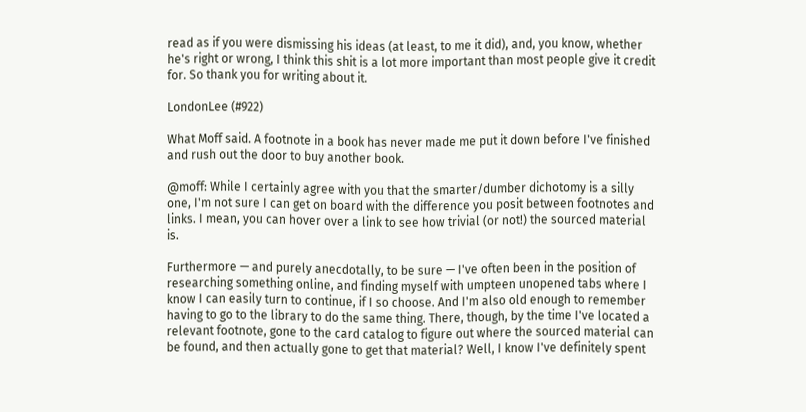read as if you were dismissing his ideas (at least, to me it did), and, you know, whether he's right or wrong, I think this shit is a lot more important than most people give it credit for. So thank you for writing about it.

LondonLee (#922)

What Moff said. A footnote in a book has never made me put it down before I've finished and rush out the door to buy another book.

@moff: While I certainly agree with you that the smarter/dumber dichotomy is a silly one, I'm not sure I can get on board with the difference you posit between footnotes and links. I mean, you can hover over a link to see how trivial (or not!) the sourced material is.

Furthermore — and purely anecdotally, to be sure — I've often been in the position of researching something online, and finding myself with umpteen unopened tabs where I know I can easily turn to continue, if I so choose. And I'm also old enough to remember having to go to the library to do the same thing. There, though, by the time I've located a relevant footnote, gone to the card catalog to figure out where the sourced material can be found, and then actually gone to get that material? Well, I know I've definitely spent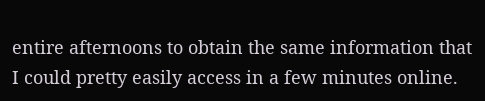entire afternoons to obtain the same information that I could pretty easily access in a few minutes online.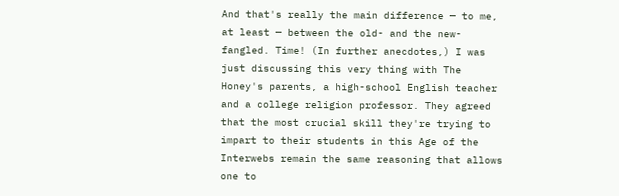And that's really the main difference — to me, at least — between the old- and the new-fangled. Time! (In further anecdotes,) I was just discussing this very thing with The Honey's parents, a high-school English teacher and a college religion professor. They agreed that the most crucial skill they're trying to impart to their students in this Age of the Interwebs remain the same reasoning that allows one to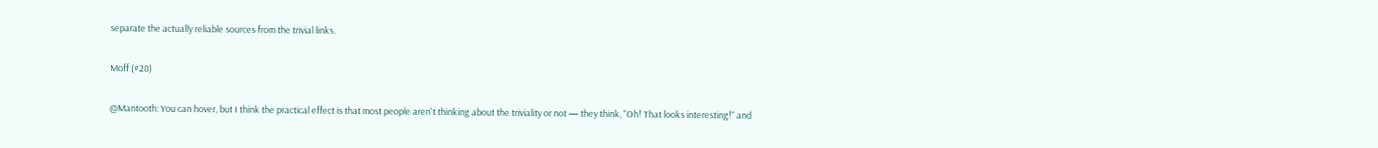separate the actually reliable sources from the trivial links.

Moff (#28)

@Mantooth: You can hover, but I think the practical effect is that most people aren't thinking about the triviality or not — they think, "Oh! That looks interesting!" and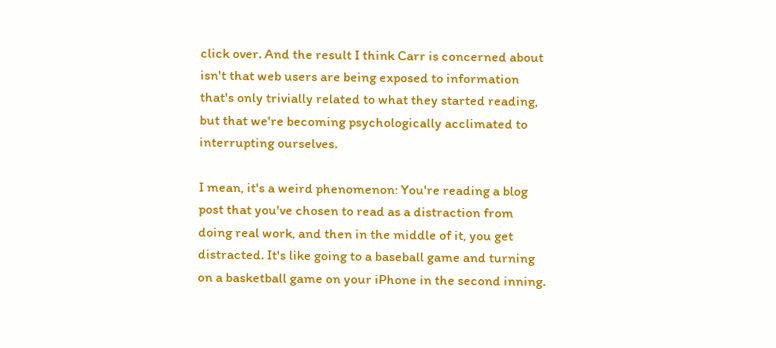click over. And the result I think Carr is concerned about isn't that web users are being exposed to information that's only trivially related to what they started reading, but that we're becoming psychologically acclimated to interrupting ourselves.

I mean, it's a weird phenomenon: You're reading a blog post that you've chosen to read as a distraction from doing real work, and then in the middle of it, you get distracted. It's like going to a baseball game and turning on a basketball game on your iPhone in the second inning.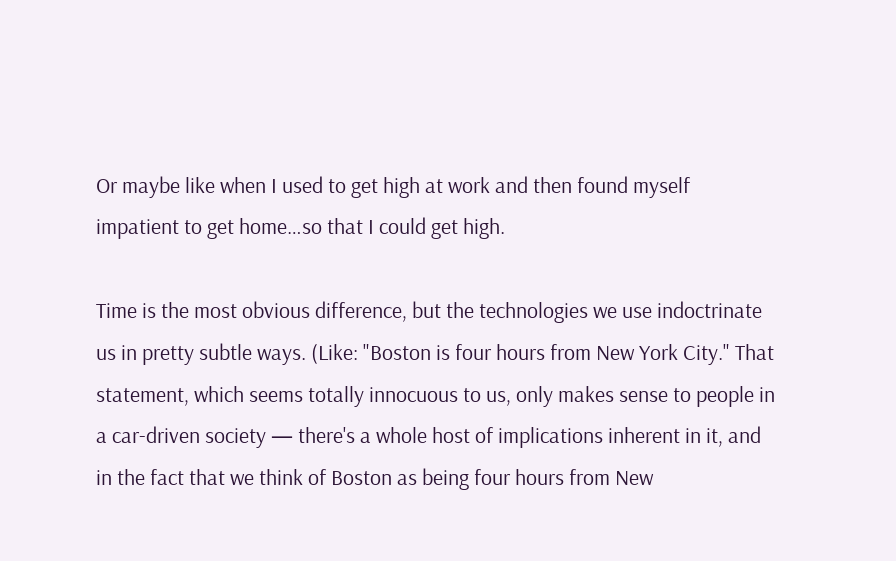Or maybe like when I used to get high at work and then found myself impatient to get home…so that I could get high.

Time is the most obvious difference, but the technologies we use indoctrinate us in pretty subtle ways. (Like: "Boston is four hours from New York City." That statement, which seems totally innocuous to us, only makes sense to people in a car-driven society — there's a whole host of implications inherent in it, and in the fact that we think of Boston as being four hours from New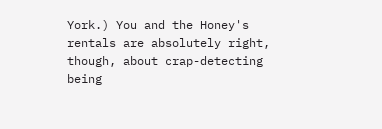York.) You and the Honey's rentals are absolutely right, though, about crap-detecting being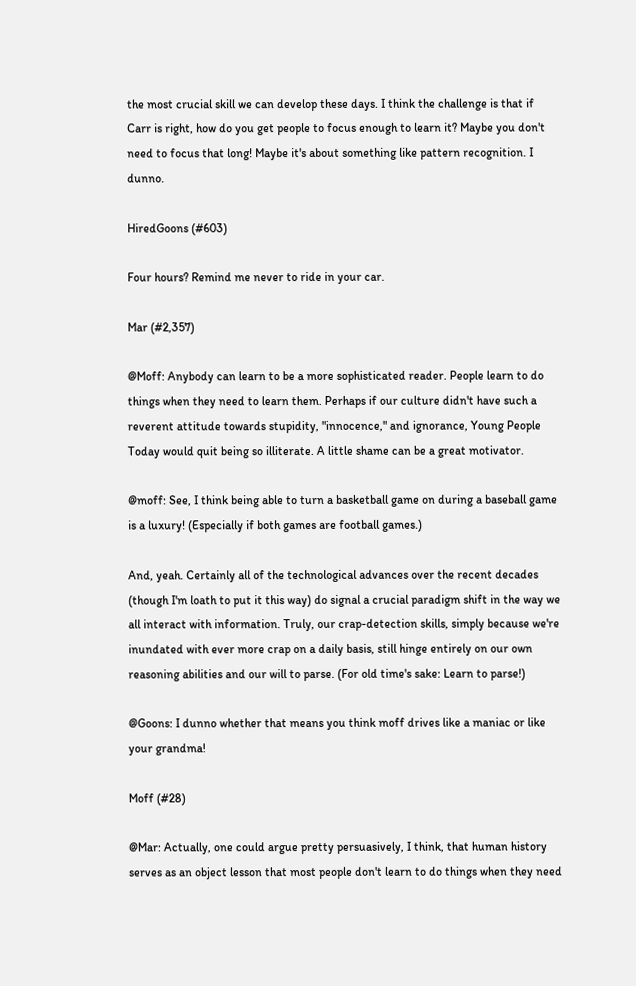the most crucial skill we can develop these days. I think the challenge is that if Carr is right, how do you get people to focus enough to learn it? Maybe you don't need to focus that long! Maybe it's about something like pattern recognition. I dunno.

HiredGoons (#603)

Four hours? Remind me never to ride in your car.

Mar (#2,357)

@Moff: Anybody can learn to be a more sophisticated reader. People learn to do things when they need to learn them. Perhaps if our culture didn't have such a reverent attitude towards stupidity, "innocence," and ignorance, Young People Today would quit being so illiterate. A little shame can be a great motivator.

@moff: See, I think being able to turn a basketball game on during a baseball game is a luxury! (Especially if both games are football games.)

And, yeah. Certainly all of the technological advances over the recent decades (though I'm loath to put it this way) do signal a crucial paradigm shift in the way we all interact with information. Truly, our crap-detection skills, simply because we're inundated with ever more crap on a daily basis, still hinge entirely on our own reasoning abilities and our will to parse. (For old time's sake: Learn to parse!)

@Goons: I dunno whether that means you think moff drives like a maniac or like your grandma!

Moff (#28)

@Mar: Actually, one could argue pretty persuasively, I think, that human history serves as an object lesson that most people don't learn to do things when they need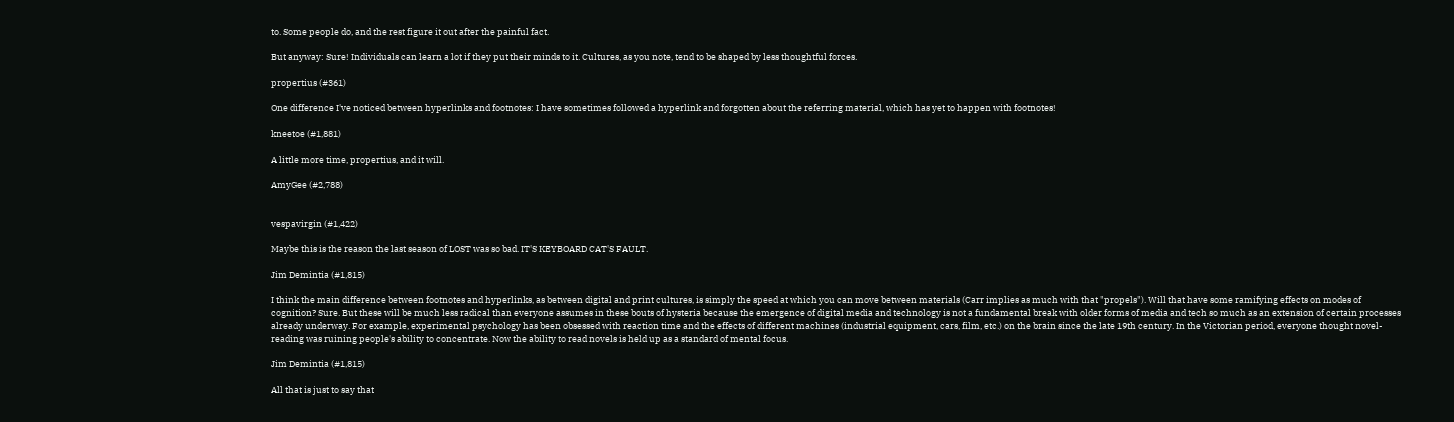to. Some people do, and the rest figure it out after the painful fact.

But anyway: Sure! Individuals can learn a lot if they put their minds to it. Cultures, as you note, tend to be shaped by less thoughtful forces.

propertius (#361)

One difference I've noticed between hyperlinks and footnotes: I have sometimes followed a hyperlink and forgotten about the referring material, which has yet to happen with footnotes!

kneetoe (#1,881)

A little more time, propertius, and it will.

AmyGee (#2,788)


vespavirgin (#1,422)

Maybe this is the reason the last season of LOST was so bad. IT'S KEYBOARD CAT'S FAULT.

Jim Demintia (#1,815)

I think the main difference between footnotes and hyperlinks, as between digital and print cultures, is simply the speed at which you can move between materials (Carr implies as much with that "propels"). Will that have some ramifying effects on modes of cognition? Sure. But these will be much less radical than everyone assumes in these bouts of hysteria because the emergence of digital media and technology is not a fundamental break with older forms of media and tech so much as an extension of certain processes already underway. For example, experimental psychology has been obsessed with reaction time and the effects of different machines (industrial equipment, cars, film, etc.) on the brain since the late 19th century. In the Victorian period, everyone thought novel-reading was ruining people's ability to concentrate. Now the ability to read novels is held up as a standard of mental focus.

Jim Demintia (#1,815)

All that is just to say that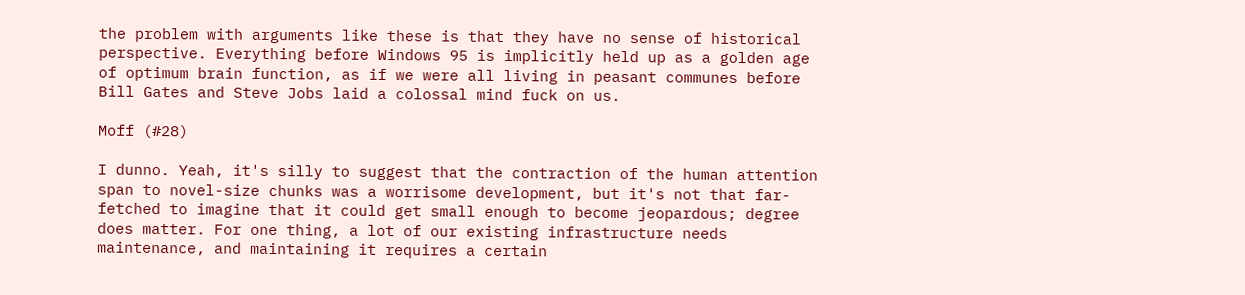the problem with arguments like these is that they have no sense of historical perspective. Everything before Windows 95 is implicitly held up as a golden age of optimum brain function, as if we were all living in peasant communes before Bill Gates and Steve Jobs laid a colossal mind fuck on us.

Moff (#28)

I dunno. Yeah, it's silly to suggest that the contraction of the human attention span to novel-size chunks was a worrisome development, but it's not that far-fetched to imagine that it could get small enough to become jeopardous; degree does matter. For one thing, a lot of our existing infrastructure needs maintenance, and maintaining it requires a certain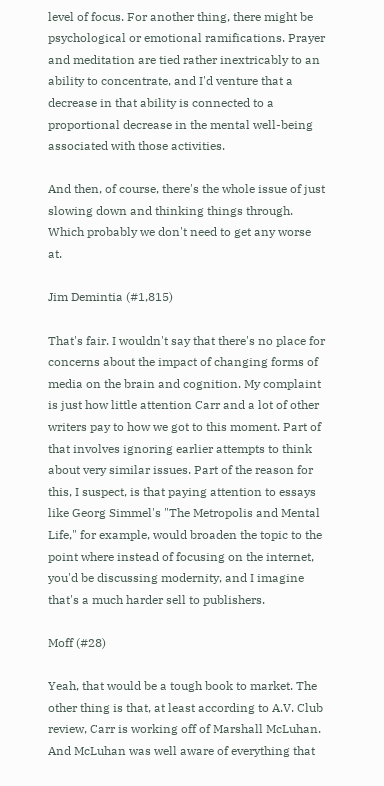level of focus. For another thing, there might be psychological or emotional ramifications. Prayer and meditation are tied rather inextricably to an ability to concentrate, and I'd venture that a decrease in that ability is connected to a proportional decrease in the mental well-being associated with those activities.

And then, of course, there's the whole issue of just slowing down and thinking things through. Which probably we don't need to get any worse at.

Jim Demintia (#1,815)

That's fair. I wouldn't say that there's no place for concerns about the impact of changing forms of media on the brain and cognition. My complaint is just how little attention Carr and a lot of other writers pay to how we got to this moment. Part of that involves ignoring earlier attempts to think about very similar issues. Part of the reason for this, I suspect, is that paying attention to essays like Georg Simmel's "The Metropolis and Mental Life," for example, would broaden the topic to the point where instead of focusing on the internet, you'd be discussing modernity, and I imagine that's a much harder sell to publishers.

Moff (#28)

Yeah, that would be a tough book to market. The other thing is that, at least according to A.V. Club review, Carr is working off of Marshall McLuhan. And McLuhan was well aware of everything that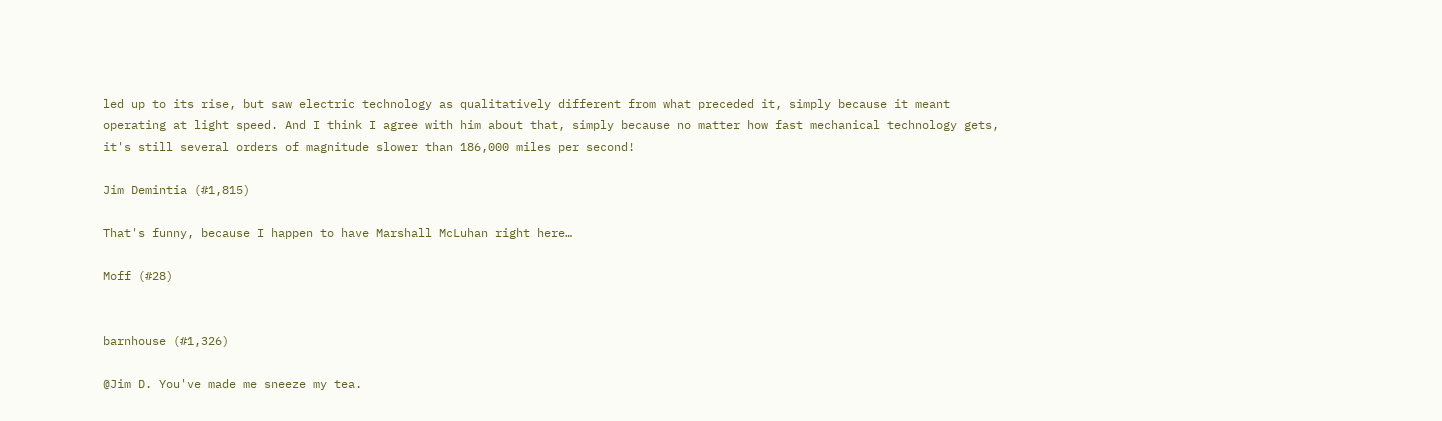led up to its rise, but saw electric technology as qualitatively different from what preceded it, simply because it meant operating at light speed. And I think I agree with him about that, simply because no matter how fast mechanical technology gets, it's still several orders of magnitude slower than 186,000 miles per second!

Jim Demintia (#1,815)

That's funny, because I happen to have Marshall McLuhan right here…

Moff (#28)


barnhouse (#1,326)

@Jim D. You've made me sneeze my tea.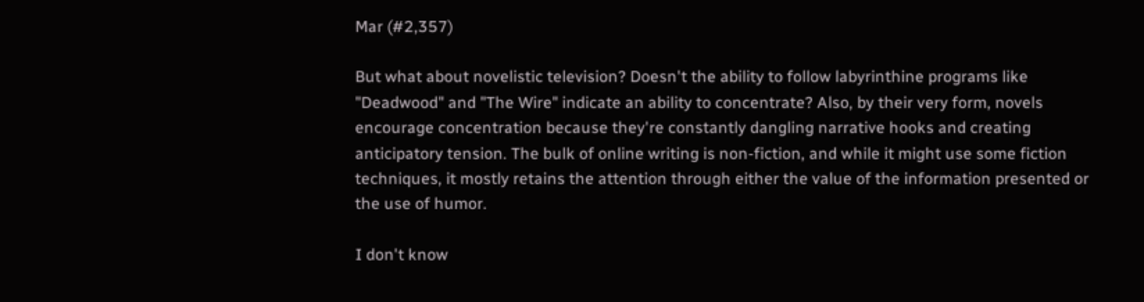Mar (#2,357)

But what about novelistic television? Doesn't the ability to follow labyrinthine programs like "Deadwood" and "The Wire" indicate an ability to concentrate? Also, by their very form, novels encourage concentration because they're constantly dangling narrative hooks and creating anticipatory tension. The bulk of online writing is non-fiction, and while it might use some fiction techniques, it mostly retains the attention through either the value of the information presented or the use of humor.

I don't know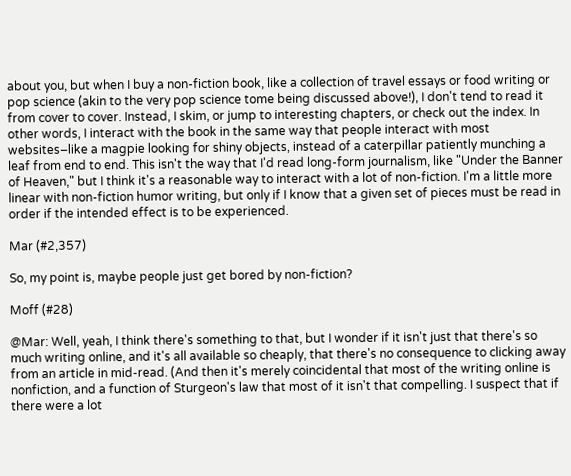about you, but when I buy a non-fiction book, like a collection of travel essays or food writing or pop science (akin to the very pop science tome being discussed above!), I don't tend to read it from cover to cover. Instead, I skim, or jump to interesting chapters, or check out the index. In other words, I interact with the book in the same way that people interact with most websites–like a magpie looking for shiny objects, instead of a caterpillar patiently munching a leaf from end to end. This isn't the way that I'd read long-form journalism, like "Under the Banner of Heaven," but I think it's a reasonable way to interact with a lot of non-fiction. I'm a little more linear with non-fiction humor writing, but only if I know that a given set of pieces must be read in order if the intended effect is to be experienced.

Mar (#2,357)

So, my point is, maybe people just get bored by non-fiction?

Moff (#28)

@Mar: Well, yeah, I think there's something to that, but I wonder if it isn't just that there's so much writing online, and it's all available so cheaply, that there's no consequence to clicking away from an article in mid-read. (And then it's merely coincidental that most of the writing online is nonfiction, and a function of Sturgeon's law that most of it isn't that compelling. I suspect that if there were a lot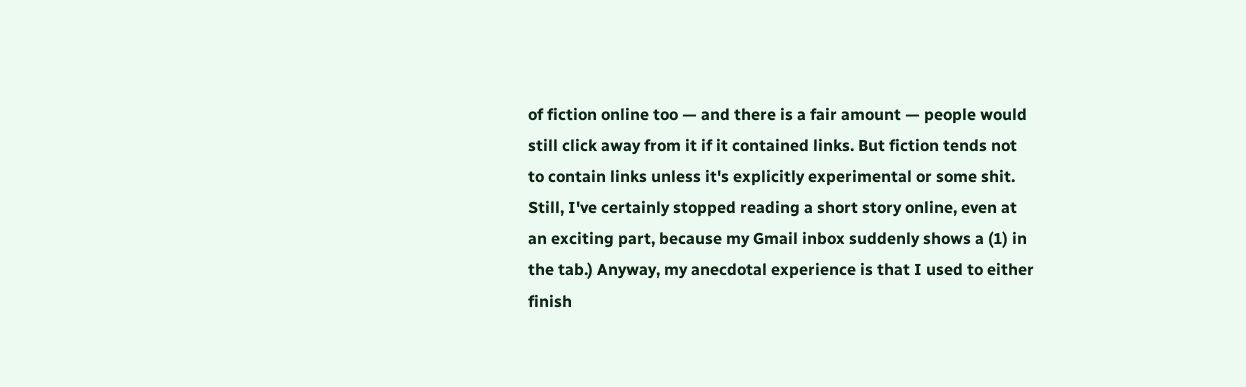of fiction online too — and there is a fair amount — people would still click away from it if it contained links. But fiction tends not to contain links unless it's explicitly experimental or some shit. Still, I've certainly stopped reading a short story online, even at an exciting part, because my Gmail inbox suddenly shows a (1) in the tab.) Anyway, my anecdotal experience is that I used to either finish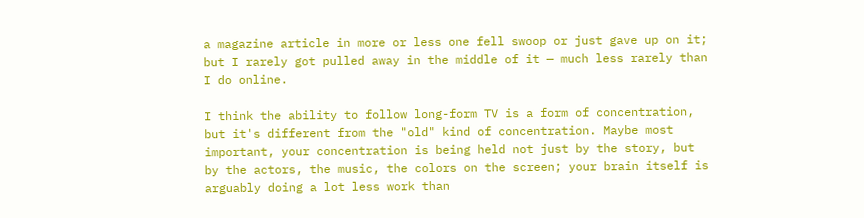a magazine article in more or less one fell swoop or just gave up on it; but I rarely got pulled away in the middle of it — much less rarely than I do online.

I think the ability to follow long-form TV is a form of concentration, but it's different from the "old" kind of concentration. Maybe most important, your concentration is being held not just by the story, but by the actors, the music, the colors on the screen; your brain itself is arguably doing a lot less work than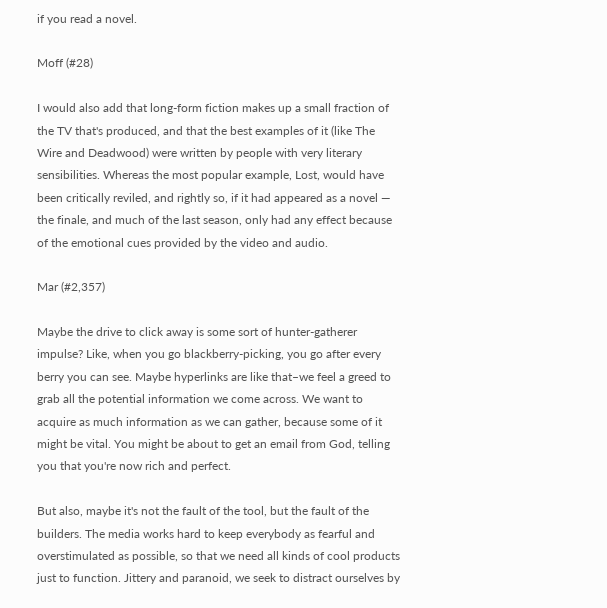if you read a novel.

Moff (#28)

I would also add that long-form fiction makes up a small fraction of the TV that's produced, and that the best examples of it (like The Wire and Deadwood) were written by people with very literary sensibilities. Whereas the most popular example, Lost, would have been critically reviled, and rightly so, if it had appeared as a novel — the finale, and much of the last season, only had any effect because of the emotional cues provided by the video and audio.

Mar (#2,357)

Maybe the drive to click away is some sort of hunter-gatherer impulse? Like, when you go blackberry-picking, you go after every berry you can see. Maybe hyperlinks are like that–we feel a greed to grab all the potential information we come across. We want to acquire as much information as we can gather, because some of it might be vital. You might be about to get an email from God, telling you that you're now rich and perfect.

But also, maybe it's not the fault of the tool, but the fault of the builders. The media works hard to keep everybody as fearful and overstimulated as possible, so that we need all kinds of cool products just to function. Jittery and paranoid, we seek to distract ourselves by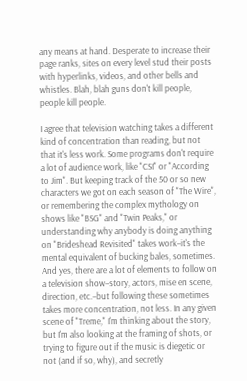any means at hand. Desperate to increase their page ranks, sites on every level stud their posts with hyperlinks, videos, and other bells and whistles. Blah, blah guns don't kill people, people kill people.

I agree that television watching takes a different kind of concentration than reading, but not that it's less work. Some programs don't require a lot of audience work, like "CSI" or "According to Jim". But keeping track of the 50 or so new characters we got on each season of "The Wire", or remembering the complex mythology on shows like "BSG" and "Twin Peaks," or understanding why anybody is doing anything on "Brideshead Revisited" takes work–it's the mental equivalent of bucking bales, sometimes. And yes, there are a lot of elements to follow on a television show–story, actors, mise en scene, direction, etc.–but following these sometimes takes more concentration, not less. In any given scene of "Treme," I'm thinking about the story, but I'm also looking at the framing of shots, or trying to figure out if the music is diegetic or not (and if so, why), and secretly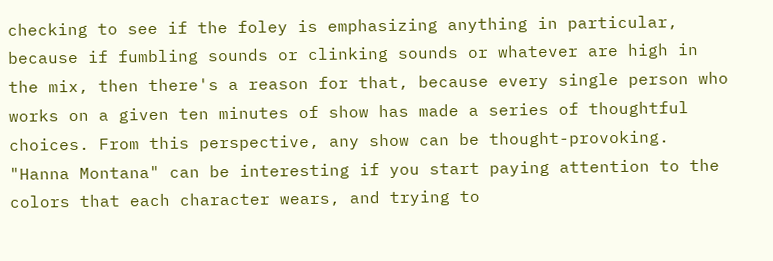checking to see if the foley is emphasizing anything in particular, because if fumbling sounds or clinking sounds or whatever are high in the mix, then there's a reason for that, because every single person who works on a given ten minutes of show has made a series of thoughtful choices. From this perspective, any show can be thought-provoking. "Hanna Montana" can be interesting if you start paying attention to the colors that each character wears, and trying to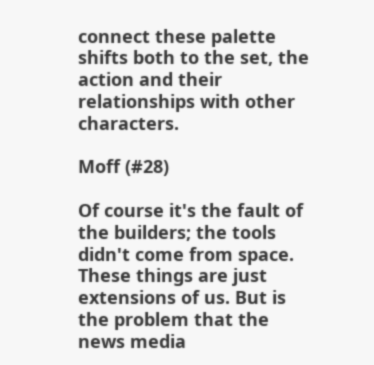connect these palette shifts both to the set, the action and their relationships with other characters.

Moff (#28)

Of course it's the fault of the builders; the tools didn't come from space. These things are just extensions of us. But is the problem that the news media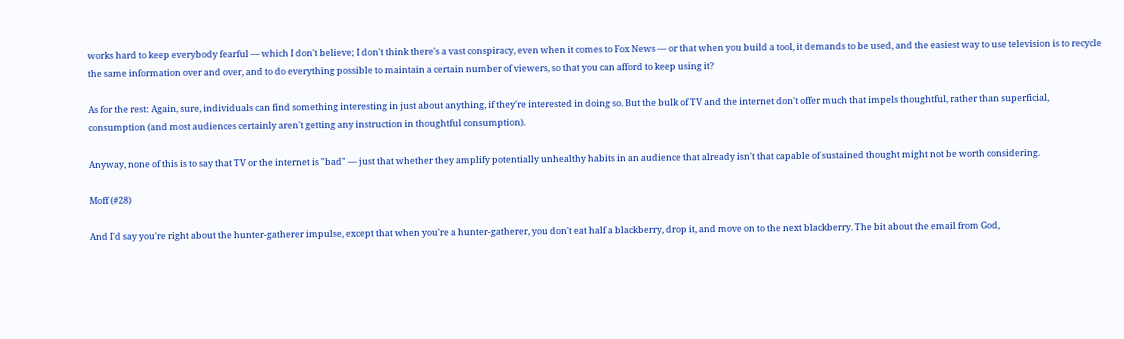works hard to keep everybody fearful — which I don't believe; I don't think there's a vast conspiracy, even when it comes to Fox News — or that when you build a tool, it demands to be used, and the easiest way to use television is to recycle the same information over and over, and to do everything possible to maintain a certain number of viewers, so that you can afford to keep using it?

As for the rest: Again, sure, individuals can find something interesting in just about anything, if they're interested in doing so. But the bulk of TV and the internet don't offer much that impels thoughtful, rather than superficial, consumption (and most audiences certainly aren't getting any instruction in thoughtful consumption).

Anyway, none of this is to say that TV or the internet is "bad" — just that whether they amplify potentially unhealthy habits in an audience that already isn't that capable of sustained thought might not be worth considering.

Moff (#28)

And I'd say you're right about the hunter-gatherer impulse, except that when you're a hunter-gatherer, you don't eat half a blackberry, drop it, and move on to the next blackberry. The bit about the email from God,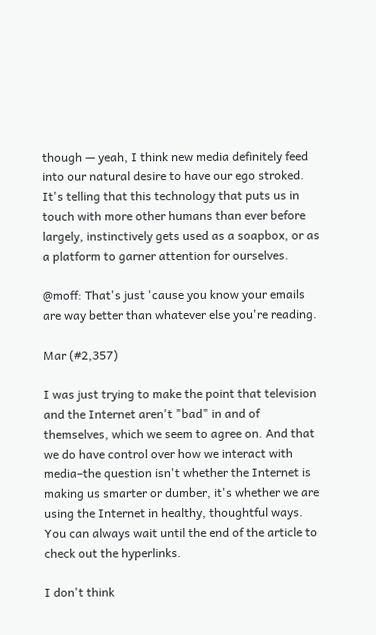though — yeah, I think new media definitely feed into our natural desire to have our ego stroked. It's telling that this technology that puts us in touch with more other humans than ever before largely, instinctively gets used as a soapbox, or as a platform to garner attention for ourselves.

@moff: That's just 'cause you know your emails are way better than whatever else you're reading.

Mar (#2,357)

I was just trying to make the point that television and the Internet aren't "bad" in and of themselves, which we seem to agree on. And that we do have control over how we interact with media–the question isn't whether the Internet is making us smarter or dumber, it's whether we are using the Internet in healthy, thoughtful ways. You can always wait until the end of the article to check out the hyperlinks.

I don't think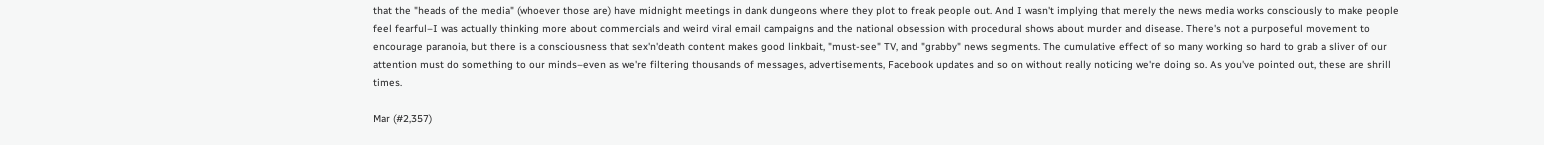that the "heads of the media" (whoever those are) have midnight meetings in dank dungeons where they plot to freak people out. And I wasn't implying that merely the news media works consciously to make people feel fearful–I was actually thinking more about commercials and weird viral email campaigns and the national obsession with procedural shows about murder and disease. There's not a purposeful movement to encourage paranoia, but there is a consciousness that sex'n'death content makes good linkbait, "must-see" TV, and "grabby" news segments. The cumulative effect of so many working so hard to grab a sliver of our attention must do something to our minds–even as we're filtering thousands of messages, advertisements, Facebook updates and so on without really noticing we're doing so. As you've pointed out, these are shrill times.

Mar (#2,357)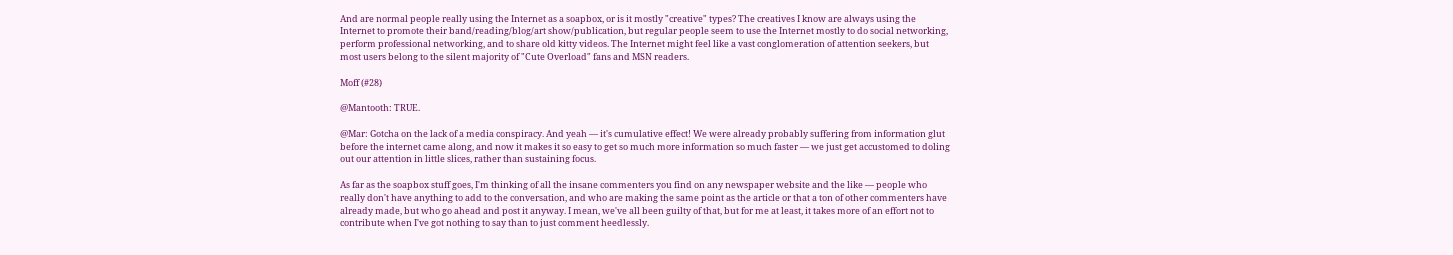And are normal people really using the Internet as a soapbox, or is it mostly "creative" types? The creatives I know are always using the Internet to promote their band/reading/blog/art show/publication, but regular people seem to use the Internet mostly to do social networking, perform professional networking, and to share old kitty videos. The Internet might feel like a vast conglomeration of attention seekers, but most users belong to the silent majority of "Cute Overload" fans and MSN readers.

Moff (#28)

@Mantooth: TRUE.

@Mar: Gotcha on the lack of a media conspiracy. And yeah — it's cumulative effect! We were already probably suffering from information glut before the internet came along, and now it makes it so easy to get so much more information so much faster — we just get accustomed to doling out our attention in little slices, rather than sustaining focus.

As far as the soapbox stuff goes, I'm thinking of all the insane commenters you find on any newspaper website and the like — people who really don't have anything to add to the conversation, and who are making the same point as the article or that a ton of other commenters have already made, but who go ahead and post it anyway. I mean, we've all been guilty of that, but for me at least, it takes more of an effort not to contribute when I've got nothing to say than to just comment heedlessly.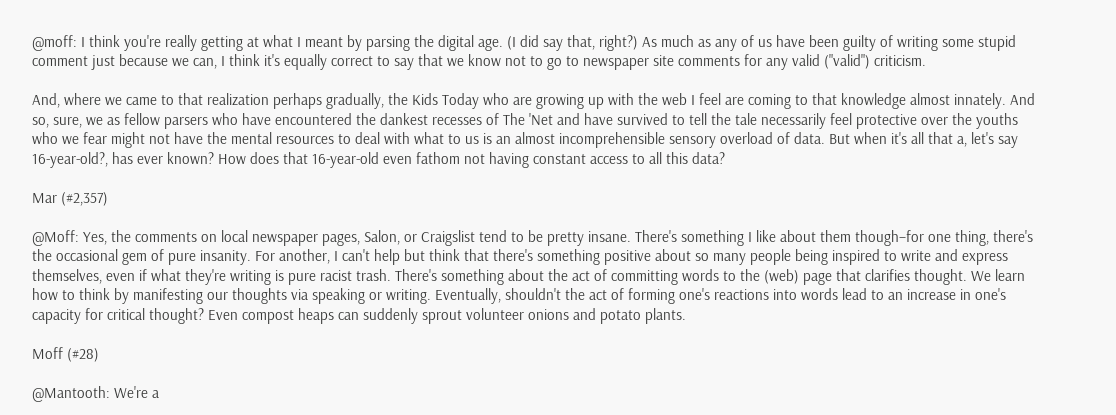@moff: I think you're really getting at what I meant by parsing the digital age. (I did say that, right?) As much as any of us have been guilty of writing some stupid comment just because we can, I think it's equally correct to say that we know not to go to newspaper site comments for any valid ("valid") criticism.

And, where we came to that realization perhaps gradually, the Kids Today who are growing up with the web I feel are coming to that knowledge almost innately. And so, sure, we as fellow parsers who have encountered the dankest recesses of The 'Net and have survived to tell the tale necessarily feel protective over the youths who we fear might not have the mental resources to deal with what to us is an almost incomprehensible sensory overload of data. But when it's all that a, let's say 16-year-old?, has ever known? How does that 16-year-old even fathom not having constant access to all this data?

Mar (#2,357)

@Moff: Yes, the comments on local newspaper pages, Salon, or Craigslist tend to be pretty insane. There's something I like about them though–for one thing, there's the occasional gem of pure insanity. For another, I can't help but think that there's something positive about so many people being inspired to write and express themselves, even if what they're writing is pure racist trash. There's something about the act of committing words to the (web) page that clarifies thought. We learn how to think by manifesting our thoughts via speaking or writing. Eventually, shouldn't the act of forming one's reactions into words lead to an increase in one's capacity for critical thought? Even compost heaps can suddenly sprout volunteer onions and potato plants.

Moff (#28)

@Mantooth: We're a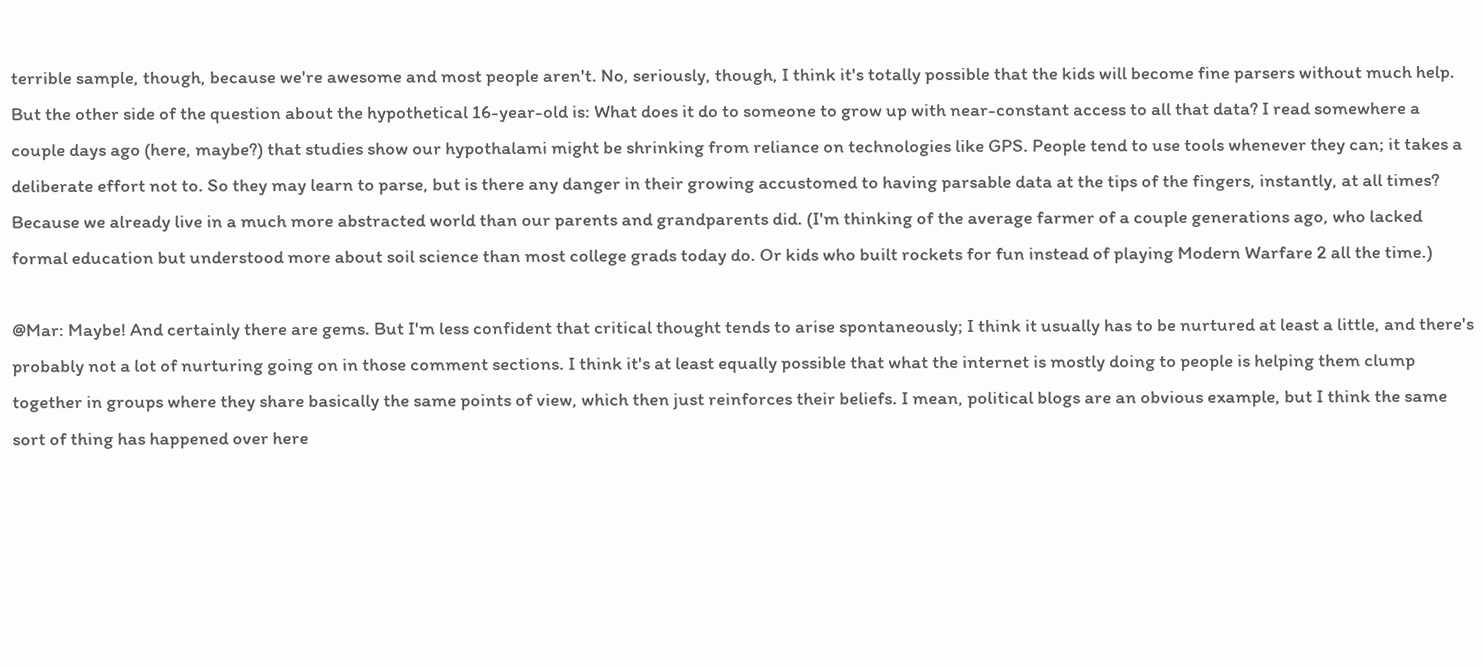terrible sample, though, because we're awesome and most people aren't. No, seriously, though, I think it's totally possible that the kids will become fine parsers without much help. But the other side of the question about the hypothetical 16-year-old is: What does it do to someone to grow up with near-constant access to all that data? I read somewhere a couple days ago (here, maybe?) that studies show our hypothalami might be shrinking from reliance on technologies like GPS. People tend to use tools whenever they can; it takes a deliberate effort not to. So they may learn to parse, but is there any danger in their growing accustomed to having parsable data at the tips of the fingers, instantly, at all times? Because we already live in a much more abstracted world than our parents and grandparents did. (I'm thinking of the average farmer of a couple generations ago, who lacked formal education but understood more about soil science than most college grads today do. Or kids who built rockets for fun instead of playing Modern Warfare 2 all the time.)

@Mar: Maybe! And certainly there are gems. But I'm less confident that critical thought tends to arise spontaneously; I think it usually has to be nurtured at least a little, and there's probably not a lot of nurturing going on in those comment sections. I think it's at least equally possible that what the internet is mostly doing to people is helping them clump together in groups where they share basically the same points of view, which then just reinforces their beliefs. I mean, political blogs are an obvious example, but I think the same sort of thing has happened over here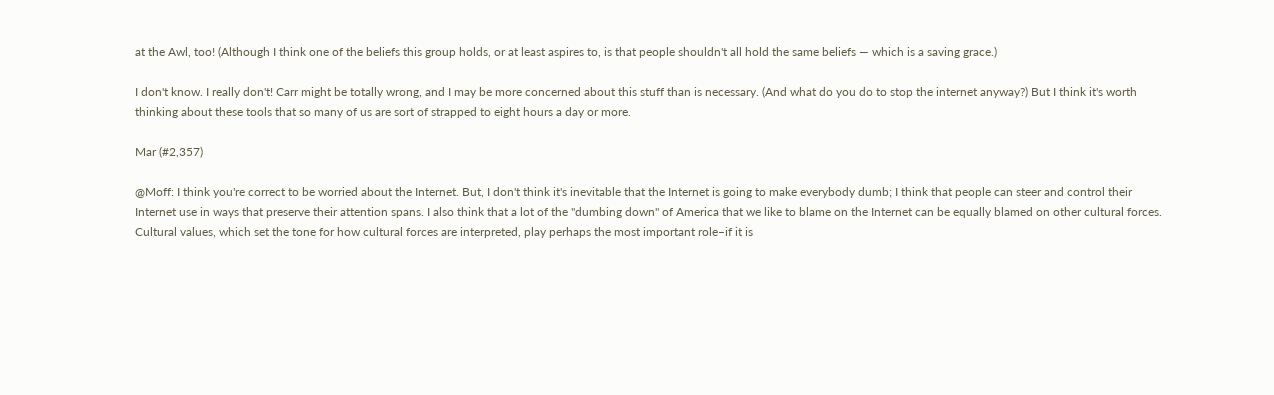at the Awl, too! (Although I think one of the beliefs this group holds, or at least aspires to, is that people shouldn't all hold the same beliefs — which is a saving grace.)

I don't know. I really don't! Carr might be totally wrong, and I may be more concerned about this stuff than is necessary. (And what do you do to stop the internet anyway?) But I think it's worth thinking about these tools that so many of us are sort of strapped to eight hours a day or more.

Mar (#2,357)

@Moff: I think you're correct to be worried about the Internet. But, I don't think it's inevitable that the Internet is going to make everybody dumb; I think that people can steer and control their Internet use in ways that preserve their attention spans. I also think that a lot of the "dumbing down" of America that we like to blame on the Internet can be equally blamed on other cultural forces. Cultural values, which set the tone for how cultural forces are interpreted, play perhaps the most important role–if it is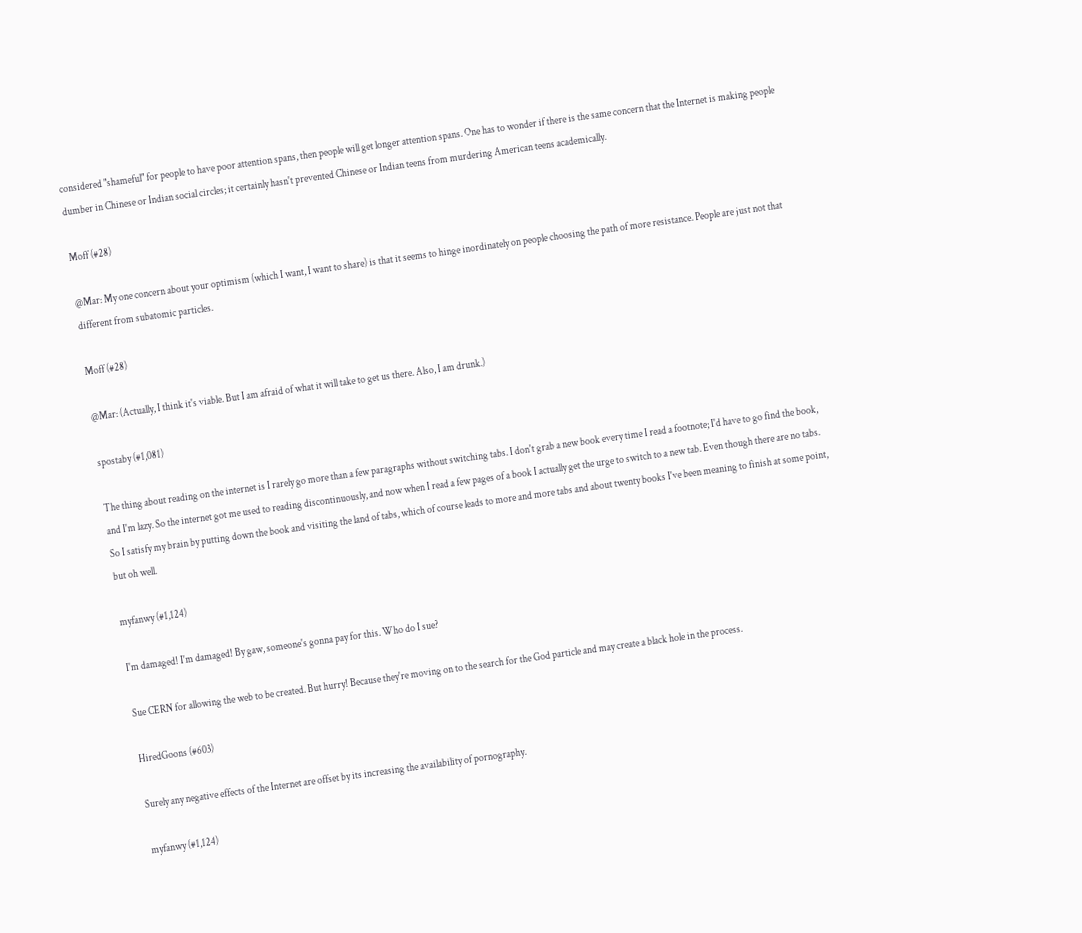considered "shameful" for people to have poor attention spans, then people will get longer attention spans. One has to wonder if there is the same concern that the Internet is making people dumber in Chinese or Indian social circles; it certainly hasn't prevented Chinese or Indian teens from murdering American teens academically.

Moff (#28)

@Mar: My one concern about your optimism (which I want, I want to share) is that it seems to hinge inordinately on people choosing the path of more resistance. People are just not that different from subatomic particles.

Moff (#28)

@Mar: (Actually, I think it's viable. But I am afraid of what it will take to get us there. Also, I am drunk.)

spostaby (#1,081)

The thing about reading on the internet is I rarely go more than a few paragraphs without switching tabs. I don't grab a new book every time I read a footnote; I'd have to go find the book, and I'm lazy. So the internet got me used to reading discontinuously, and now when I read a few pages of a book I actually get the urge to switch to a new tab. Even though there are no tabs. So I satisfy my brain by putting down the book and visiting the land of tabs, which of course leads to more and more tabs and about twenty books I've been meaning to finish at some point, but oh well.

myfanwy (#1,124)

I'm damaged! I'm damaged! By gaw, someone's gonna pay for this. Who do I sue?

Sue CERN for allowing the web to be created. But hurry! Because they're moving on to the search for the God particle and may create a black hole in the process.

HiredGoons (#603)

Surely any negative effects of the Internet are offset by its increasing the availability of pornography.

myfanwy (#1,124)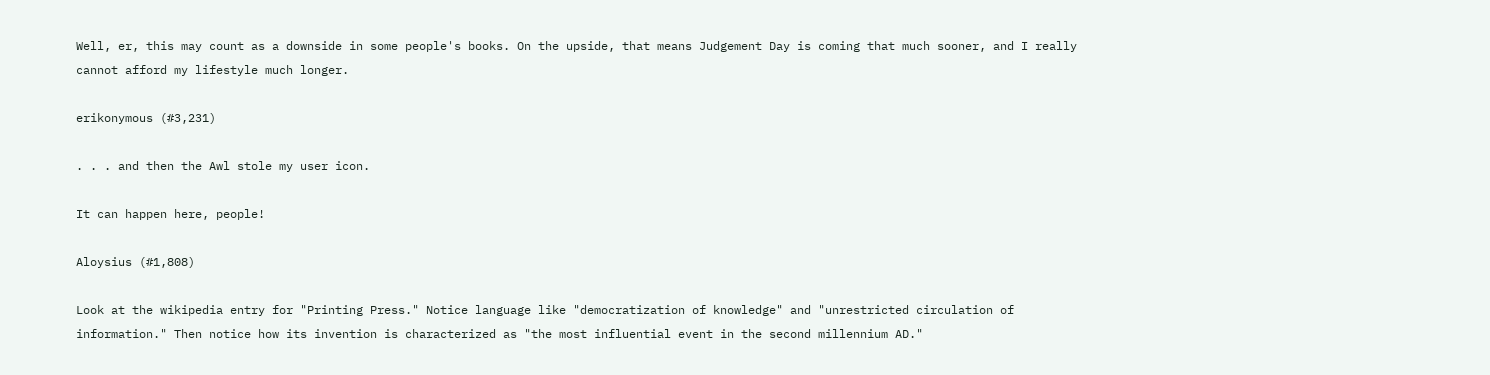Well, er, this may count as a downside in some people's books. On the upside, that means Judgement Day is coming that much sooner, and I really cannot afford my lifestyle much longer.

erikonymous (#3,231)

. . . and then the Awl stole my user icon.

It can happen here, people!

Aloysius (#1,808)

Look at the wikipedia entry for "Printing Press." Notice language like "democratization of knowledge" and "unrestricted circulation of information." Then notice how its invention is characterized as "the most influential event in the second millennium AD."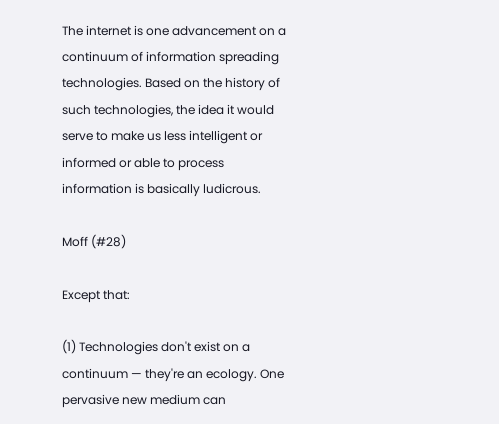The internet is one advancement on a continuum of information spreading technologies. Based on the history of such technologies, the idea it would serve to make us less intelligent or informed or able to process information is basically ludicrous.

Moff (#28)

Except that:

(1) Technologies don't exist on a continuum — they're an ecology. One pervasive new medium can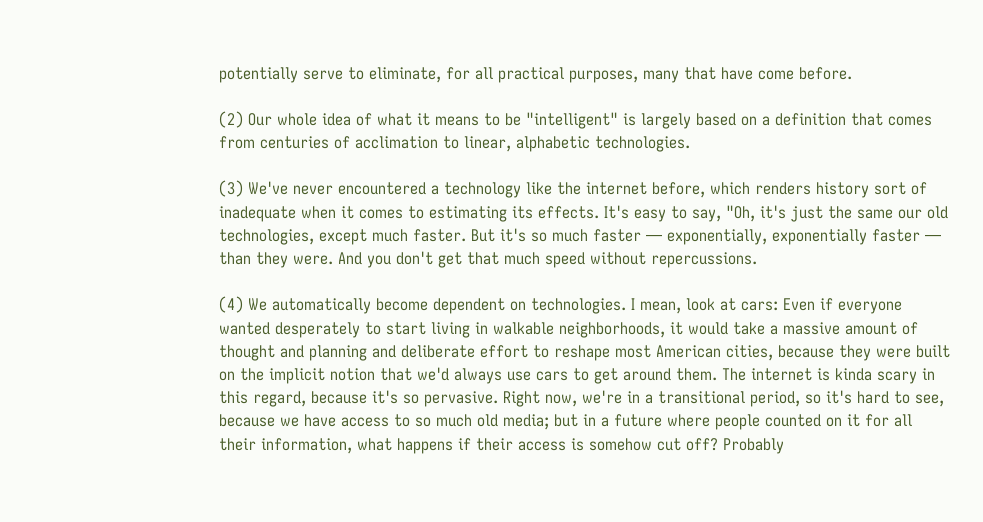potentially serve to eliminate, for all practical purposes, many that have come before.

(2) Our whole idea of what it means to be "intelligent" is largely based on a definition that comes from centuries of acclimation to linear, alphabetic technologies.

(3) We've never encountered a technology like the internet before, which renders history sort of inadequate when it comes to estimating its effects. It's easy to say, "Oh, it's just the same our old technologies, except much faster. But it's so much faster — exponentially, exponentially faster — than they were. And you don't get that much speed without repercussions.

(4) We automatically become dependent on technologies. I mean, look at cars: Even if everyone wanted desperately to start living in walkable neighborhoods, it would take a massive amount of thought and planning and deliberate effort to reshape most American cities, because they were built on the implicit notion that we'd always use cars to get around them. The internet is kinda scary in this regard, because it's so pervasive. Right now, we're in a transitional period, so it's hard to see, because we have access to so much old media; but in a future where people counted on it for all their information, what happens if their access is somehow cut off? Probably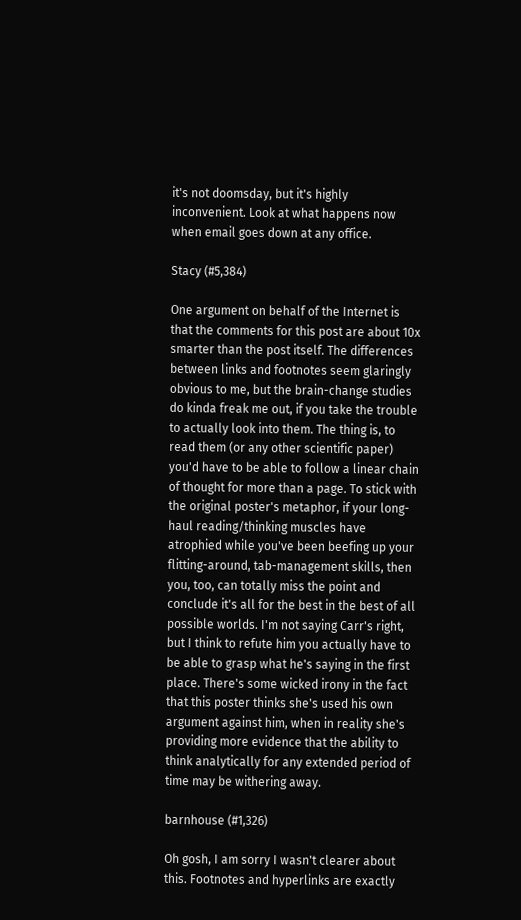it's not doomsday, but it's highly inconvenient. Look at what happens now when email goes down at any office.

Stacy (#5,384)

One argument on behalf of the Internet is that the comments for this post are about 10x smarter than the post itself. The differences between links and footnotes seem glaringly obvious to me, but the brain-change studies do kinda freak me out, if you take the trouble to actually look into them. The thing is, to read them (or any other scientific paper) you'd have to be able to follow a linear chain of thought for more than a page. To stick with the original poster's metaphor, if your long-haul reading/thinking muscles have atrophied while you've been beefing up your flitting-around, tab-management skills, then you, too, can totally miss the point and conclude it's all for the best in the best of all possible worlds. I'm not saying Carr's right, but I think to refute him you actually have to be able to grasp what he's saying in the first place. There's some wicked irony in the fact that this poster thinks she's used his own argument against him, when in reality she's providing more evidence that the ability to think analytically for any extended period of time may be withering away.

barnhouse (#1,326)

Oh gosh, I am sorry I wasn't clearer about this. Footnotes and hyperlinks are exactly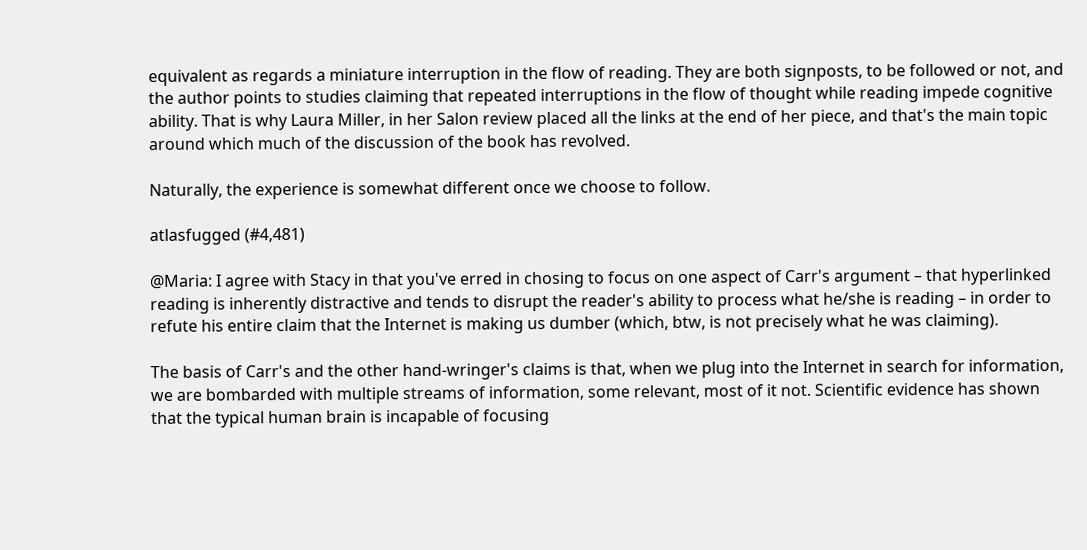equivalent as regards a miniature interruption in the flow of reading. They are both signposts, to be followed or not, and the author points to studies claiming that repeated interruptions in the flow of thought while reading impede cognitive ability. That is why Laura Miller, in her Salon review placed all the links at the end of her piece, and that's the main topic around which much of the discussion of the book has revolved.

Naturally, the experience is somewhat different once we choose to follow.

atlasfugged (#4,481)

@Maria: I agree with Stacy in that you've erred in chosing to focus on one aspect of Carr's argument – that hyperlinked reading is inherently distractive and tends to disrupt the reader's ability to process what he/she is reading – in order to refute his entire claim that the Internet is making us dumber (which, btw, is not precisely what he was claiming).

The basis of Carr's and the other hand-wringer's claims is that, when we plug into the Internet in search for information, we are bombarded with multiple streams of information, some relevant, most of it not. Scientific evidence has shown that the typical human brain is incapable of focusing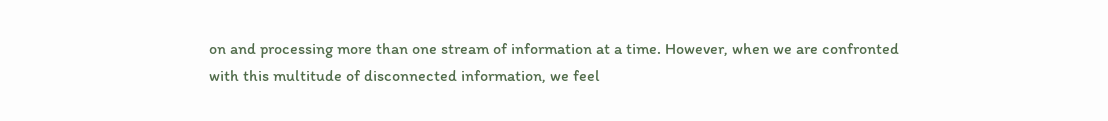on and processing more than one stream of information at a time. However, when we are confronted with this multitude of disconnected information, we feel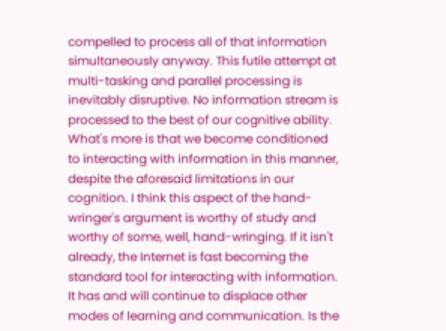compelled to process all of that information simultaneously anyway. This futile attempt at multi-tasking and parallel processing is inevitably disruptive. No information stream is processed to the best of our cognitive ability. What's more is that we become conditioned to interacting with information in this manner, despite the aforesaid limitations in our cognition. I think this aspect of the hand-wringer's argument is worthy of study and worthy of some, well, hand-wringing. If it isn't already, the Internet is fast becoming the standard tool for interacting with information. It has and will continue to displace other modes of learning and communication. Is the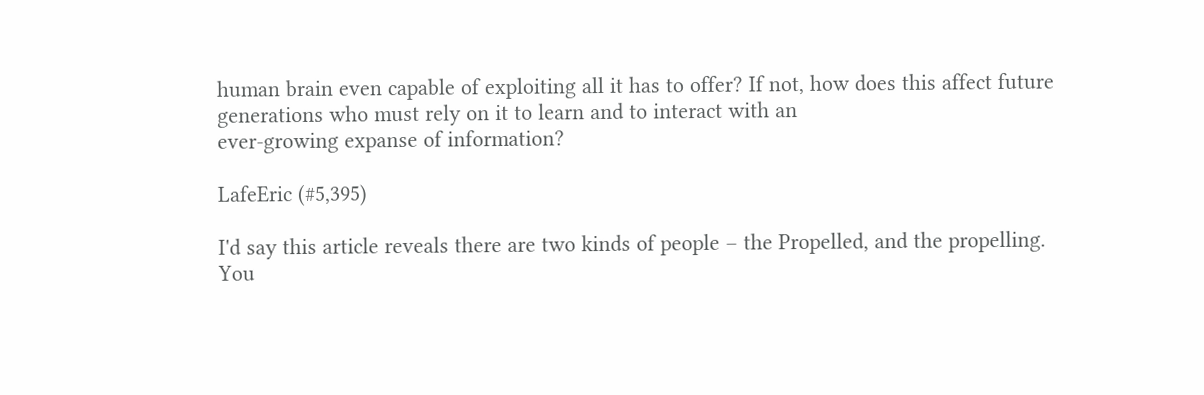human brain even capable of exploiting all it has to offer? If not, how does this affect future generations who must rely on it to learn and to interact with an
ever-growing expanse of information?

LafeEric (#5,395)

I'd say this article reveals there are two kinds of people – the Propelled, and the propelling.
You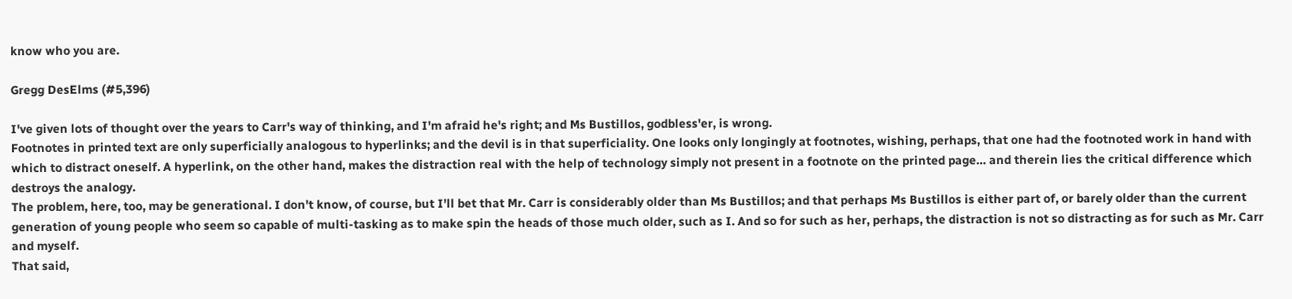know who you are.

Gregg DesElms (#5,396)

I've given lots of thought over the years to Carr's way of thinking, and I'm afraid he's right; and Ms Bustillos, godbless'er, is wrong.
Footnotes in printed text are only superficially analogous to hyperlinks; and the devil is in that superficiality. One looks only longingly at footnotes, wishing, perhaps, that one had the footnoted work in hand with which to distract oneself. A hyperlink, on the other hand, makes the distraction real with the help of technology simply not present in a footnote on the printed page… and therein lies the critical difference which destroys the analogy.
The problem, here, too, may be generational. I don't know, of course, but I'll bet that Mr. Carr is considerably older than Ms Bustillos; and that perhaps Ms Bustillos is either part of, or barely older than the current generation of young people who seem so capable of multi-tasking as to make spin the heads of those much older, such as I. And so for such as her, perhaps, the distraction is not so distracting as for such as Mr. Carr and myself.
That said,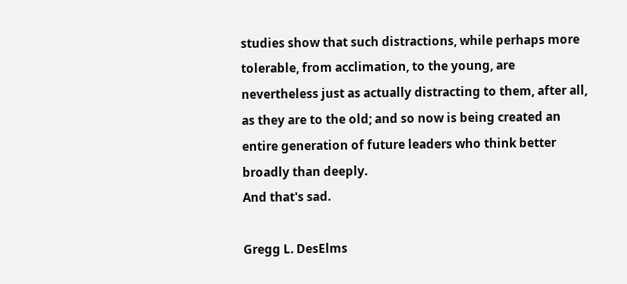studies show that such distractions, while perhaps more tolerable, from acclimation, to the young, are nevertheless just as actually distracting to them, after all, as they are to the old; and so now is being created an entire generation of future leaders who think better broadly than deeply.
And that's sad.

Gregg L. DesElms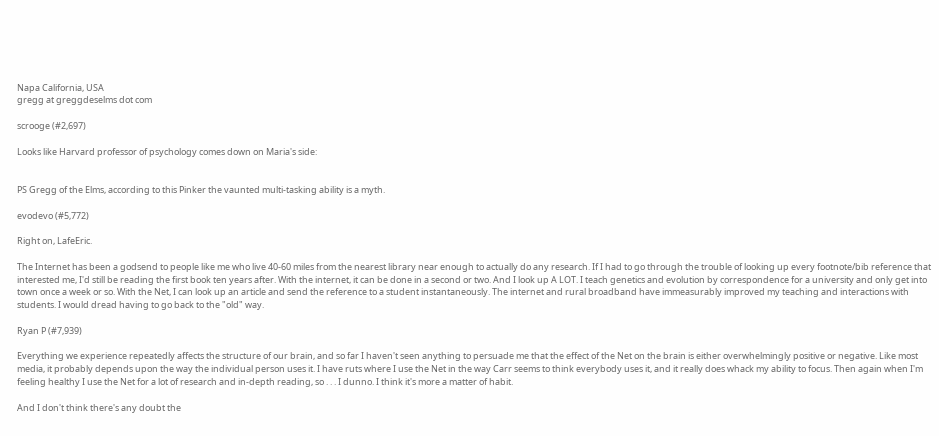Napa California, USA
gregg at greggdeselms dot com

scrooge (#2,697)

Looks like Harvard professor of psychology comes down on Maria's side:


PS Gregg of the Elms, according to this Pinker the vaunted multi-tasking ability is a myth.

evodevo (#5,772)

Right on, LafeEric.

The Internet has been a godsend to people like me who live 40-60 miles from the nearest library near enough to actually do any research. If I had to go through the trouble of looking up every footnote/bib reference that interested me, I'd still be reading the first book ten years after. With the internet, it can be done in a second or two. And I look up A LOT. I teach genetics and evolution by correspondence for a university and only get into town once a week or so. With the Net, I can look up an article and send the reference to a student instantaneously. The internet and rural broadband have immeasurably improved my teaching and interactions with students. I would dread having to go back to the "old" way.

Ryan P (#7,939)

Everything we experience repeatedly affects the structure of our brain, and so far I haven't seen anything to persuade me that the effect of the Net on the brain is either overwhelmingly positive or negative. Like most media, it probably depends upon the way the individual person uses it. I have ruts where I use the Net in the way Carr seems to think everybody uses it, and it really does whack my ability to focus. Then again when I'm feeling healthy I use the Net for a lot of research and in-depth reading, so . . . I dunno. I think it's more a matter of habit.

And I don't think there's any doubt the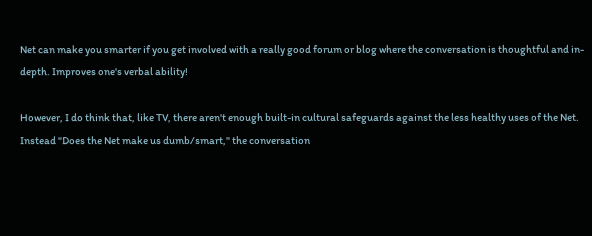Net can make you smarter if you get involved with a really good forum or blog where the conversation is thoughtful and in-depth. Improves one's verbal ability!

However, I do think that, like TV, there aren't enough built-in cultural safeguards against the less healthy uses of the Net. Instead "Does the Net make us dumb/smart," the conversation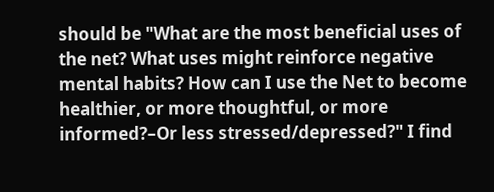should be "What are the most beneficial uses of the net? What uses might reinforce negative mental habits? How can I use the Net to become healthier, or more thoughtful, or more informed?–Or less stressed/depressed?" I find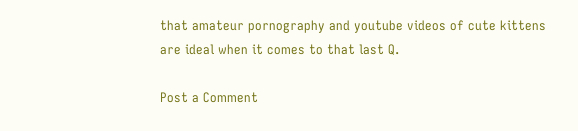that amateur pornography and youtube videos of cute kittens are ideal when it comes to that last Q.

Post a Comment